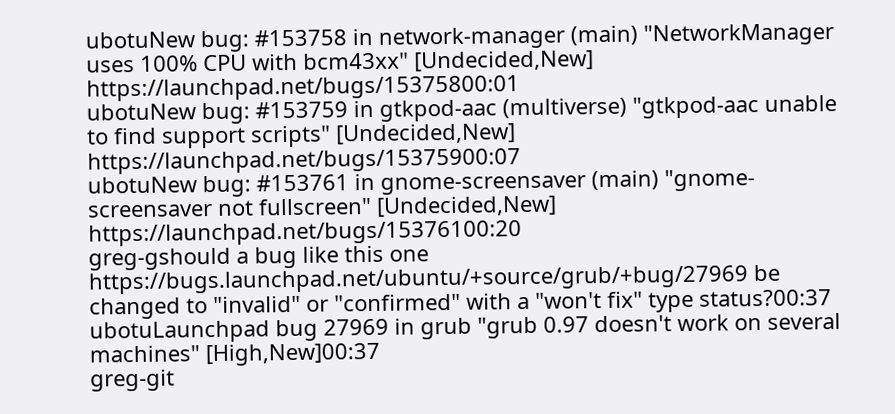ubotuNew bug: #153758 in network-manager (main) "NetworkManager uses 100% CPU with bcm43xx" [Undecided,New] https://launchpad.net/bugs/15375800:01
ubotuNew bug: #153759 in gtkpod-aac (multiverse) "gtkpod-aac unable to find support scripts" [Undecided,New] https://launchpad.net/bugs/15375900:07
ubotuNew bug: #153761 in gnome-screensaver (main) "gnome-screensaver not fullscreen" [Undecided,New] https://launchpad.net/bugs/15376100:20
greg-gshould a bug like this one https://bugs.launchpad.net/ubuntu/+source/grub/+bug/27969 be changed to "invalid" or "confirmed" with a "won't fix" type status?00:37
ubotuLaunchpad bug 27969 in grub "grub 0.97 doesn't work on several machines" [High,New]00:37
greg-git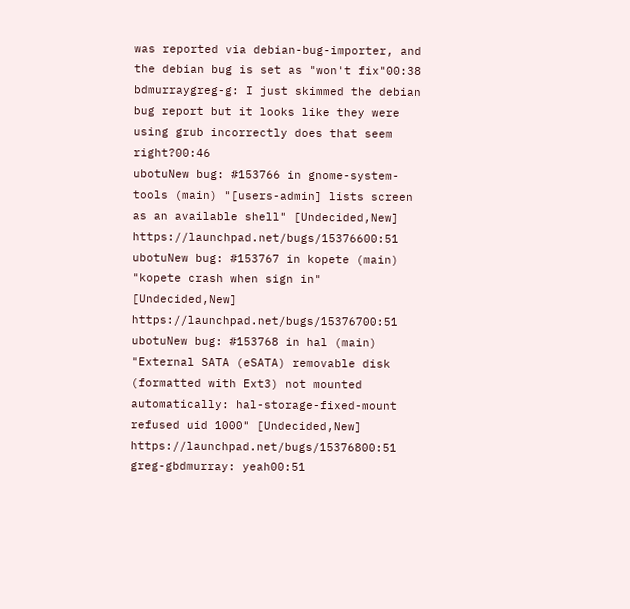was reported via debian-bug-importer, and the debian bug is set as "won't fix"00:38
bdmurraygreg-g: I just skimmed the debian bug report but it looks like they were using grub incorrectly does that seem right?00:46
ubotuNew bug: #153766 in gnome-system-tools (main) "[users-admin] lists screen as an available shell" [Undecided,New] https://launchpad.net/bugs/15376600:51
ubotuNew bug: #153767 in kopete (main) "kopete crash when sign in" [Undecided,New] https://launchpad.net/bugs/15376700:51
ubotuNew bug: #153768 in hal (main) "External SATA (eSATA) removable disk (formatted with Ext3) not mounted automatically: hal-storage-fixed-mount refused uid 1000" [Undecided,New] https://launchpad.net/bugs/15376800:51
greg-gbdmurray: yeah00:51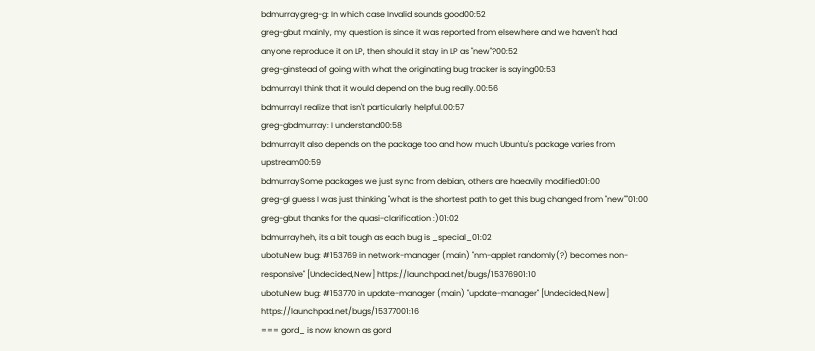bdmurraygreg-g: In which case Invalid sounds good00:52
greg-gbut mainly, my question is since it was reported from elsewhere and we haven't had anyone reproduce it on LP, then should it stay in LP as "new"?00:52
greg-ginstead of going with what the originating bug tracker is saying00:53
bdmurrayI think that it would depend on the bug really.00:56
bdmurrayI realize that isn't particularly helpful.00:57
greg-gbdmurray: I understand00:58
bdmurrayIt also depends on the package too and how much Ubuntu's package varies from upstream00:59
bdmurraySome packages we just sync from debian, others are haeavily modified01:00
greg-gI guess I was just thinking "what is the shortest path to get this bug changed from "new""01:00
greg-gbut thanks for the quasi-clarification :)01:02
bdmurrayheh, its a bit tough as each bug is _special_01:02
ubotuNew bug: #153769 in network-manager (main) "nm-applet randomly(?) becomes non-responsive" [Undecided,New] https://launchpad.net/bugs/15376901:10
ubotuNew bug: #153770 in update-manager (main) "update-manager" [Undecided,New] https://launchpad.net/bugs/15377001:16
=== gord_ is now known as gord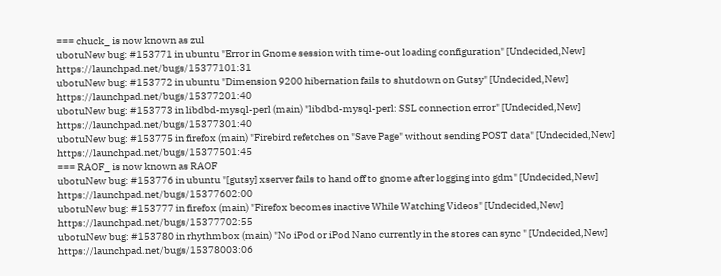=== chuck_ is now known as zul
ubotuNew bug: #153771 in ubuntu "Error in Gnome session with time-out loading configuration" [Undecided,New] https://launchpad.net/bugs/15377101:31
ubotuNew bug: #153772 in ubuntu "Dimension 9200 hibernation fails to shutdown on Gutsy" [Undecided,New] https://launchpad.net/bugs/15377201:40
ubotuNew bug: #153773 in libdbd-mysql-perl (main) "libdbd-mysql-perl: SSL connection error" [Undecided,New] https://launchpad.net/bugs/15377301:40
ubotuNew bug: #153775 in firefox (main) "Firebird refetches on "Save Page" without sending POST data" [Undecided,New] https://launchpad.net/bugs/15377501:45
=== RAOF_ is now known as RAOF
ubotuNew bug: #153776 in ubuntu "[gutsy] xserver fails to hand off to gnome after logging into gdm" [Undecided,New] https://launchpad.net/bugs/15377602:00
ubotuNew bug: #153777 in firefox (main) "Firefox becomes inactive While Watching Videos" [Undecided,New] https://launchpad.net/bugs/15377702:55
ubotuNew bug: #153780 in rhythmbox (main) "No iPod or iPod Nano currently in the stores can sync " [Undecided,New] https://launchpad.net/bugs/15378003:06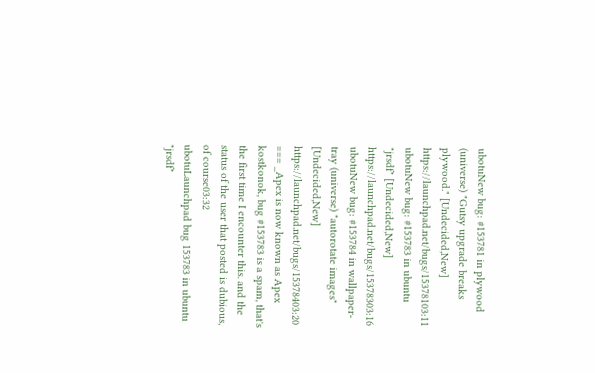ubotuNew bug: #153781 in plywood (universe) "Gutsy upgrade breaks plywood." [Undecided,New] https://launchpad.net/bugs/15378103:11
ubotuNew bug: #153783 in ubuntu "jrsdf" [Undecided,New] https://launchpad.net/bugs/15378303:16
ubotuNew bug: #153784 in wallpaper-tray (universe) "autorotate images" [Undecided,New] https://launchpad.net/bugs/15378403:20
=== _Apex is now known as Apex
kostkonok, bug #153783 is a spam, that's the first time I encounter this. and the status of the user that posted is dubious, of course03:32
ubotuLaunchpad bug 153783 in ubuntu "jrsdf"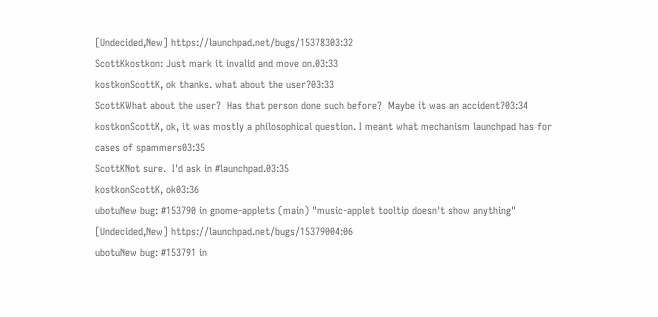[Undecided,New] https://launchpad.net/bugs/15378303:32
ScottKkostkon: Just mark it invalid and move on.03:33
kostkonScottK, ok thanks. what about the user?03:33
ScottKWhat about the user?  Has that person done such before?  Maybe it was an accident?03:34
kostkonScottK, ok, it was mostly a philosophical question. I meant what mechanism launchpad has for cases of spammers03:35
ScottKNot sure.  I'd ask in #launchpad.03:35
kostkonScottK, ok03:36
ubotuNew bug: #153790 in gnome-applets (main) "music-applet tooltip doesn't show anything" [Undecided,New] https://launchpad.net/bugs/15379004:06
ubotuNew bug: #153791 in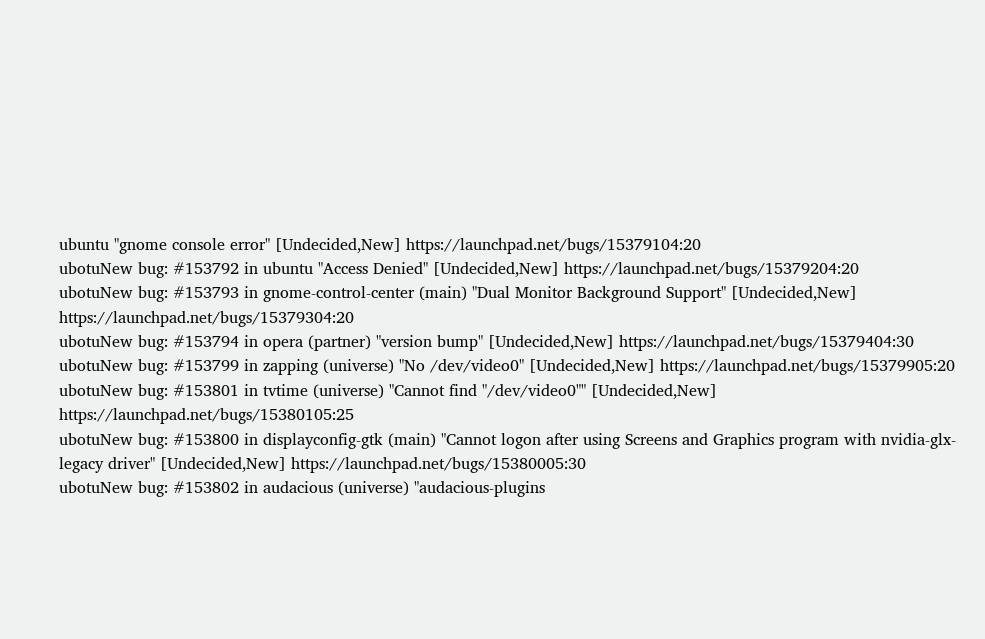ubuntu "gnome console error" [Undecided,New] https://launchpad.net/bugs/15379104:20
ubotuNew bug: #153792 in ubuntu "Access Denied" [Undecided,New] https://launchpad.net/bugs/15379204:20
ubotuNew bug: #153793 in gnome-control-center (main) "Dual Monitor Background Support" [Undecided,New] https://launchpad.net/bugs/15379304:20
ubotuNew bug: #153794 in opera (partner) "version bump" [Undecided,New] https://launchpad.net/bugs/15379404:30
ubotuNew bug: #153799 in zapping (universe) "No /dev/video0" [Undecided,New] https://launchpad.net/bugs/15379905:20
ubotuNew bug: #153801 in tvtime (universe) "Cannot find "/dev/video0"" [Undecided,New] https://launchpad.net/bugs/15380105:25
ubotuNew bug: #153800 in displayconfig-gtk (main) "Cannot logon after using Screens and Graphics program with nvidia-glx-legacy driver" [Undecided,New] https://launchpad.net/bugs/15380005:30
ubotuNew bug: #153802 in audacious (universe) "audacious-plugins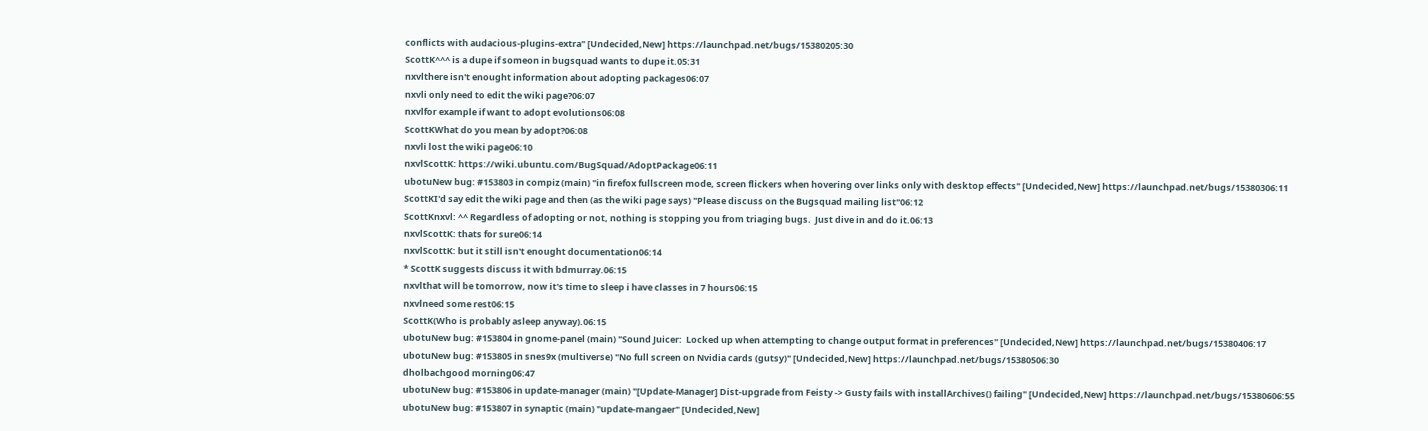conflicts with audacious-plugins-extra" [Undecided,New] https://launchpad.net/bugs/15380205:30
ScottK^^^ is a dupe if someon in bugsquad wants to dupe it.05:31
nxvlthere isn't enought information about adopting packages06:07
nxvli only need to edit the wiki page?06:07
nxvlfor example if want to adopt evolutions06:08
ScottKWhat do you mean by adopt?06:08
nxvli lost the wiki page06:10
nxvlScottK: https://wiki.ubuntu.com/BugSquad/AdoptPackage06:11
ubotuNew bug: #153803 in compiz (main) "in firefox fullscreen mode, screen flickers when hovering over links only with desktop effects" [Undecided,New] https://launchpad.net/bugs/15380306:11
ScottKI'd say edit the wiki page and then (as the wiki page says) "Please discuss on the Bugsquad mailing list"06:12
ScottKnxvl: ^^ Regardless of adopting or not, nothing is stopping you from triaging bugs.  Just dive in and do it.06:13
nxvlScottK: thats for sure06:14
nxvlScottK: but it still isn't enought documentation06:14
* ScottK suggests discuss it with bdmurray.06:15
nxvlthat will be tomorrow, now it's time to sleep i have classes in 7 hours06:15
nxvlneed some rest06:15
ScottK(Who is probably asleep anyway).06:15
ubotuNew bug: #153804 in gnome-panel (main) "Sound Juicer:  Locked up when attempting to change output format in preferences" [Undecided,New] https://launchpad.net/bugs/15380406:17
ubotuNew bug: #153805 in snes9x (multiverse) "No full screen on Nvidia cards (gutsy)" [Undecided,New] https://launchpad.net/bugs/15380506:30
dholbachgood morning06:47
ubotuNew bug: #153806 in update-manager (main) "[Update-Manager] Dist-upgrade from Feisty -> Gusty fails with installArchives() failing" [Undecided,New] https://launchpad.net/bugs/15380606:55
ubotuNew bug: #153807 in synaptic (main) "update-mangaer" [Undecided,New]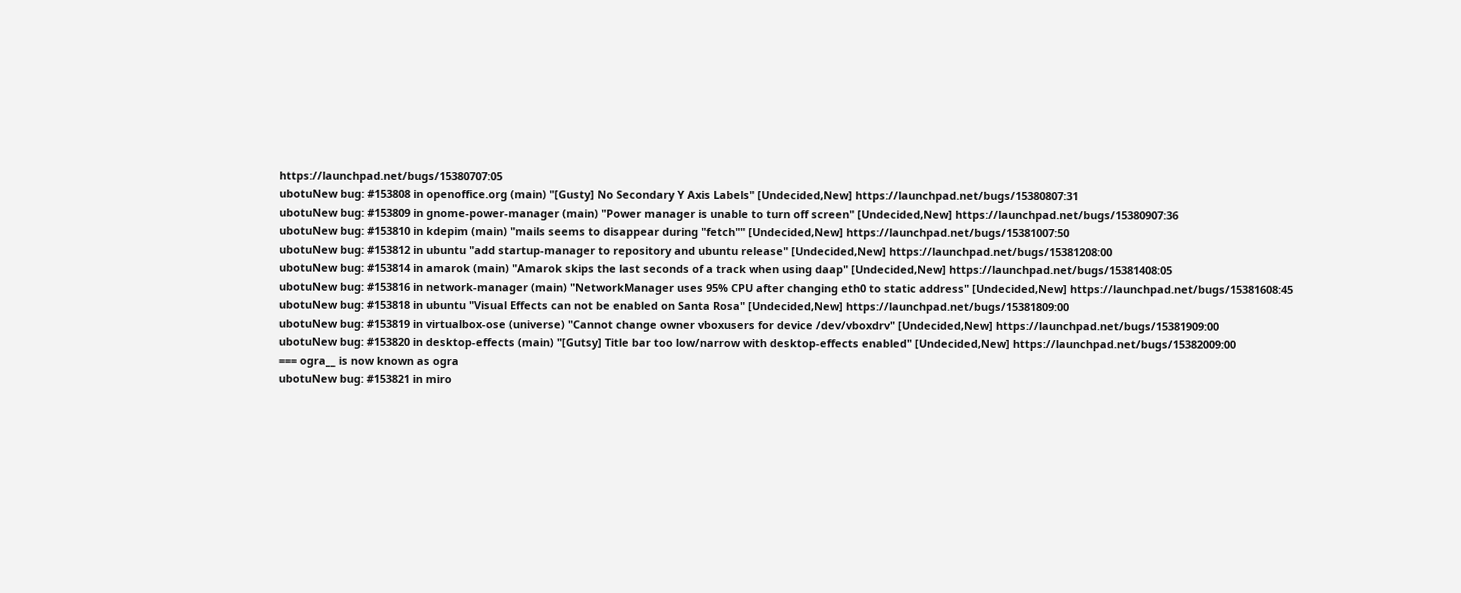https://launchpad.net/bugs/15380707:05
ubotuNew bug: #153808 in openoffice.org (main) "[Gusty] No Secondary Y Axis Labels" [Undecided,New] https://launchpad.net/bugs/15380807:31
ubotuNew bug: #153809 in gnome-power-manager (main) "Power manager is unable to turn off screen" [Undecided,New] https://launchpad.net/bugs/15380907:36
ubotuNew bug: #153810 in kdepim (main) "mails seems to disappear during "fetch"" [Undecided,New] https://launchpad.net/bugs/15381007:50
ubotuNew bug: #153812 in ubuntu "add startup-manager to repository and ubuntu release" [Undecided,New] https://launchpad.net/bugs/15381208:00
ubotuNew bug: #153814 in amarok (main) "Amarok skips the last seconds of a track when using daap" [Undecided,New] https://launchpad.net/bugs/15381408:05
ubotuNew bug: #153816 in network-manager (main) "NetworkManager uses 95% CPU after changing eth0 to static address" [Undecided,New] https://launchpad.net/bugs/15381608:45
ubotuNew bug: #153818 in ubuntu "Visual Effects can not be enabled on Santa Rosa" [Undecided,New] https://launchpad.net/bugs/15381809:00
ubotuNew bug: #153819 in virtualbox-ose (universe) "Cannot change owner vboxusers for device /dev/vboxdrv" [Undecided,New] https://launchpad.net/bugs/15381909:00
ubotuNew bug: #153820 in desktop-effects (main) "[Gutsy] Title bar too low/narrow with desktop-effects enabled" [Undecided,New] https://launchpad.net/bugs/15382009:00
=== ogra__ is now known as ogra
ubotuNew bug: #153821 in miro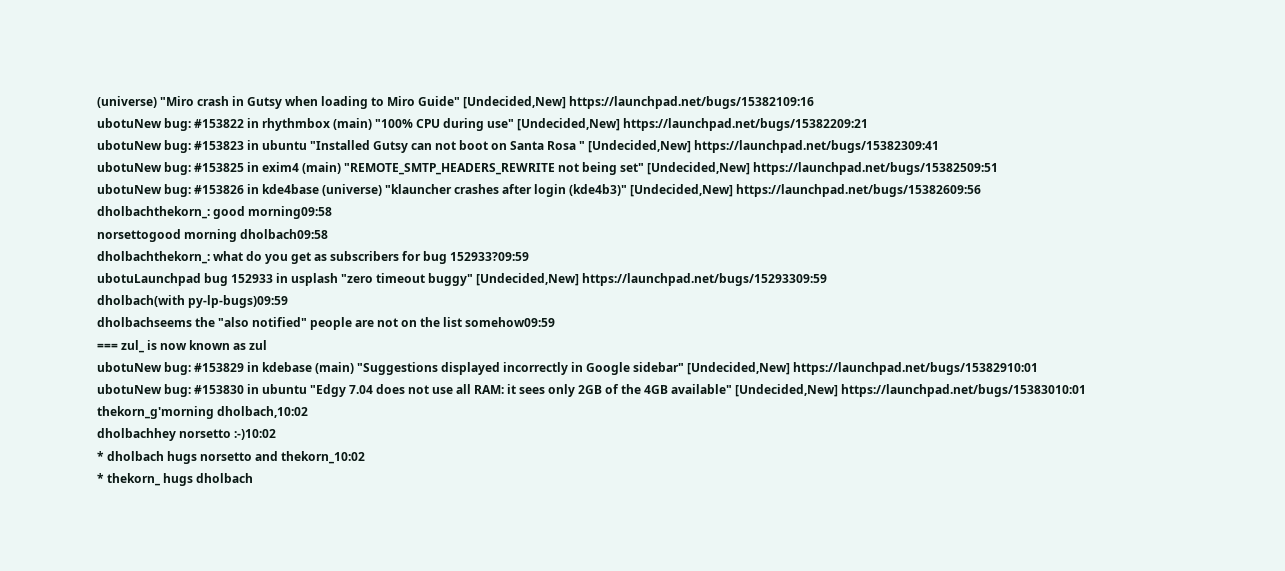(universe) "Miro crash in Gutsy when loading to Miro Guide" [Undecided,New] https://launchpad.net/bugs/15382109:16
ubotuNew bug: #153822 in rhythmbox (main) "100% CPU during use" [Undecided,New] https://launchpad.net/bugs/15382209:21
ubotuNew bug: #153823 in ubuntu "Installed Gutsy can not boot on Santa Rosa " [Undecided,New] https://launchpad.net/bugs/15382309:41
ubotuNew bug: #153825 in exim4 (main) "REMOTE_SMTP_HEADERS_REWRITE not being set" [Undecided,New] https://launchpad.net/bugs/15382509:51
ubotuNew bug: #153826 in kde4base (universe) "klauncher crashes after login (kde4b3)" [Undecided,New] https://launchpad.net/bugs/15382609:56
dholbachthekorn_: good morning09:58
norsettogood morning dholbach09:58
dholbachthekorn_: what do you get as subscribers for bug 152933?09:59
ubotuLaunchpad bug 152933 in usplash "zero timeout buggy" [Undecided,New] https://launchpad.net/bugs/15293309:59
dholbach(with py-lp-bugs)09:59
dholbachseems the "also notified" people are not on the list somehow09:59
=== zul_ is now known as zul
ubotuNew bug: #153829 in kdebase (main) "Suggestions displayed incorrectly in Google sidebar" [Undecided,New] https://launchpad.net/bugs/15382910:01
ubotuNew bug: #153830 in ubuntu "Edgy 7.04 does not use all RAM: it sees only 2GB of the 4GB available" [Undecided,New] https://launchpad.net/bugs/15383010:01
thekorn_g'morning dholbach,10:02
dholbachhey norsetto :-)10:02
* dholbach hugs norsetto and thekorn_10:02
* thekorn_ hugs dholbach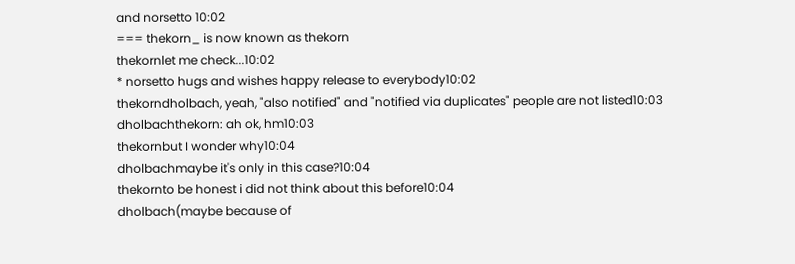and norsetto 10:02
=== thekorn_ is now known as thekorn
thekornlet me check...10:02
* norsetto hugs and wishes happy release to everybody10:02
thekorndholbach, yeah, "also notified" and "notified via duplicates" people are not listed10:03
dholbachthekorn: ah ok, hm10:03
thekornbut I wonder why10:04
dholbachmaybe it's only in this case?10:04
thekornto be honest i did not think about this before10:04
dholbach(maybe because of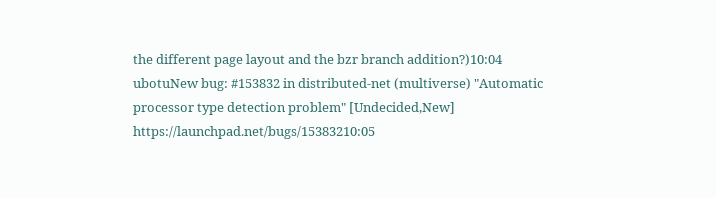the different page layout and the bzr branch addition?)10:04
ubotuNew bug: #153832 in distributed-net (multiverse) "Automatic processor type detection problem" [Undecided,New] https://launchpad.net/bugs/15383210:05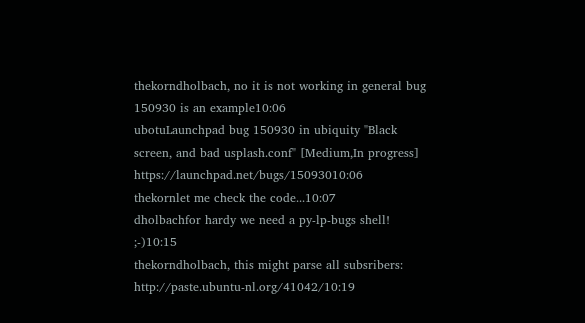thekorndholbach, no it is not working in general bug 150930 is an example10:06
ubotuLaunchpad bug 150930 in ubiquity "Black screen, and bad usplash.conf" [Medium,In progress] https://launchpad.net/bugs/15093010:06
thekornlet me check the code...10:07
dholbachfor hardy we need a py-lp-bugs shell! ;-)10:15
thekorndholbach, this might parse all subsribers: http://paste.ubuntu-nl.org/41042/10:19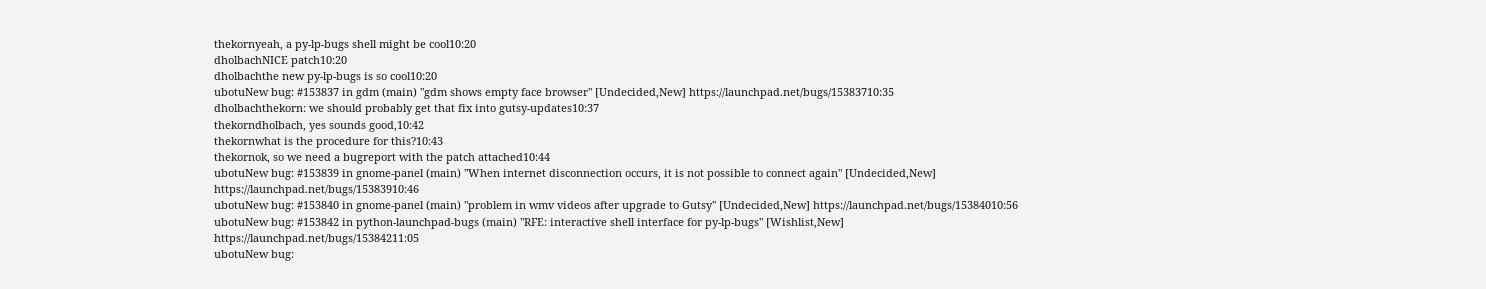thekornyeah, a py-lp-bugs shell might be cool10:20
dholbachNICE patch10:20
dholbachthe new py-lp-bugs is so cool10:20
ubotuNew bug: #153837 in gdm (main) "gdm shows empty face browser" [Undecided,New] https://launchpad.net/bugs/15383710:35
dholbachthekorn: we should probably get that fix into gutsy-updates10:37
thekorndholbach, yes sounds good,10:42
thekornwhat is the procedure for this?10:43
thekornok, so we need a bugreport with the patch attached10:44
ubotuNew bug: #153839 in gnome-panel (main) "When internet disconnection occurs, it is not possible to connect again" [Undecided,New] https://launchpad.net/bugs/15383910:46
ubotuNew bug: #153840 in gnome-panel (main) "problem in wmv videos after upgrade to Gutsy" [Undecided,New] https://launchpad.net/bugs/15384010:56
ubotuNew bug: #153842 in python-launchpad-bugs (main) "RFE: interactive shell interface for py-lp-bugs" [Wishlist,New] https://launchpad.net/bugs/15384211:05
ubotuNew bug: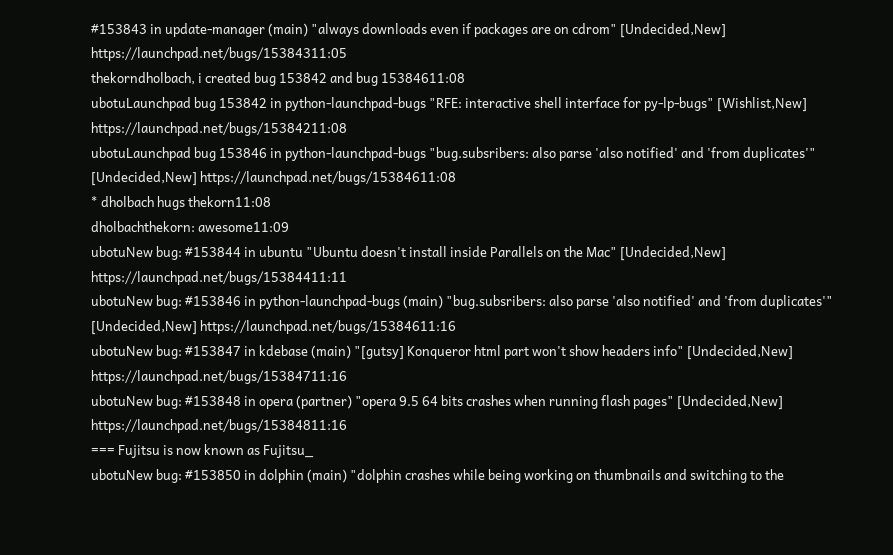#153843 in update-manager (main) "always downloads even if packages are on cdrom" [Undecided,New] https://launchpad.net/bugs/15384311:05
thekorndholbach, i created bug 153842 and bug 15384611:08
ubotuLaunchpad bug 153842 in python-launchpad-bugs "RFE: interactive shell interface for py-lp-bugs" [Wishlist,New] https://launchpad.net/bugs/15384211:08
ubotuLaunchpad bug 153846 in python-launchpad-bugs "bug.subsribers: also parse 'also notified' and 'from duplicates'" [Undecided,New] https://launchpad.net/bugs/15384611:08
* dholbach hugs thekorn11:08
dholbachthekorn: awesome11:09
ubotuNew bug: #153844 in ubuntu "Ubuntu doesn't install inside Parallels on the Mac" [Undecided,New] https://launchpad.net/bugs/15384411:11
ubotuNew bug: #153846 in python-launchpad-bugs (main) "bug.subsribers: also parse 'also notified' and 'from duplicates'" [Undecided,New] https://launchpad.net/bugs/15384611:16
ubotuNew bug: #153847 in kdebase (main) "[gutsy] Konqueror html part won't show headers info" [Undecided,New] https://launchpad.net/bugs/15384711:16
ubotuNew bug: #153848 in opera (partner) "opera 9.5 64 bits crashes when running flash pages" [Undecided,New] https://launchpad.net/bugs/15384811:16
=== Fujitsu is now known as Fujitsu_
ubotuNew bug: #153850 in dolphin (main) "dolphin crashes while being working on thumbnails and switching to the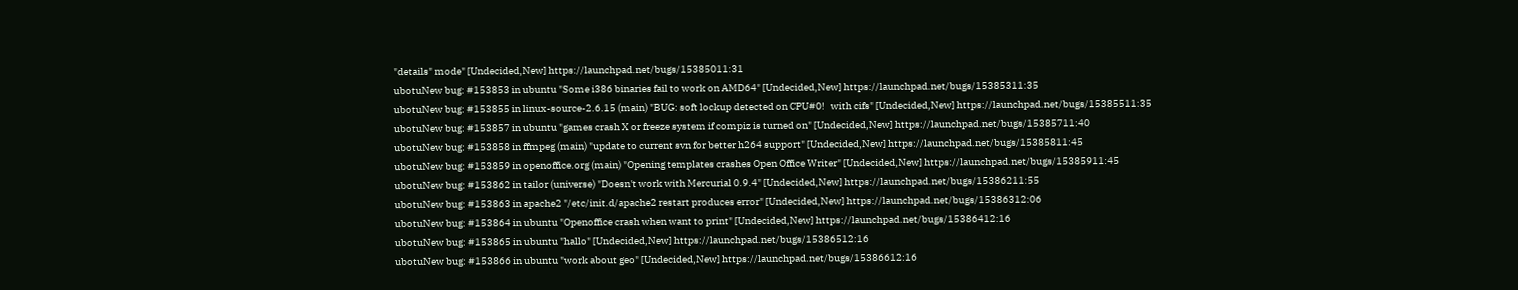"details" mode" [Undecided,New] https://launchpad.net/bugs/15385011:31
ubotuNew bug: #153853 in ubuntu "Some i386 binaries fail to work on AMD64" [Undecided,New] https://launchpad.net/bugs/15385311:35
ubotuNew bug: #153855 in linux-source-2.6.15 (main) "BUG: soft lockup detected on CPU#0!   with cifs" [Undecided,New] https://launchpad.net/bugs/15385511:35
ubotuNew bug: #153857 in ubuntu "games crash X or freeze system if compiz is turned on" [Undecided,New] https://launchpad.net/bugs/15385711:40
ubotuNew bug: #153858 in ffmpeg (main) "update to current svn for better h264 support" [Undecided,New] https://launchpad.net/bugs/15385811:45
ubotuNew bug: #153859 in openoffice.org (main) "Opening templates crashes Open Office Writer" [Undecided,New] https://launchpad.net/bugs/15385911:45
ubotuNew bug: #153862 in tailor (universe) "Doesn't work with Mercurial 0.9.4" [Undecided,New] https://launchpad.net/bugs/15386211:55
ubotuNew bug: #153863 in apache2 "/etc/init.d/apache2 restart produces error" [Undecided,New] https://launchpad.net/bugs/15386312:06
ubotuNew bug: #153864 in ubuntu "Openoffice crash when want to print" [Undecided,New] https://launchpad.net/bugs/15386412:16
ubotuNew bug: #153865 in ubuntu "hallo" [Undecided,New] https://launchpad.net/bugs/15386512:16
ubotuNew bug: #153866 in ubuntu "work about geo" [Undecided,New] https://launchpad.net/bugs/15386612:16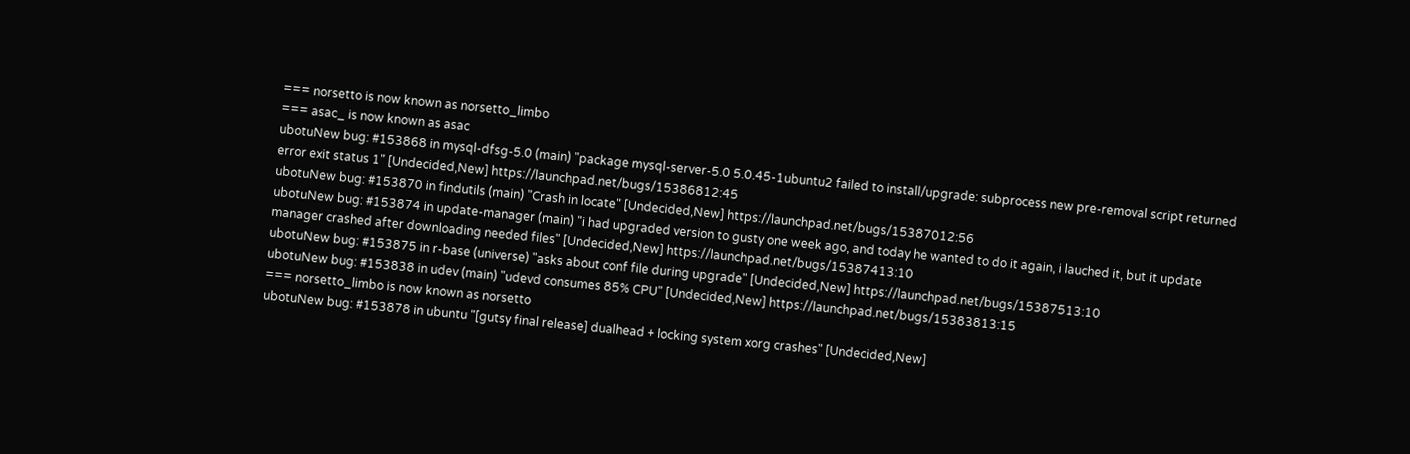=== norsetto is now known as norsetto_limbo
=== asac_ is now known as asac
ubotuNew bug: #153868 in mysql-dfsg-5.0 (main) "package mysql-server-5.0 5.0.45-1ubuntu2 failed to install/upgrade: subprocess new pre-removal script returned error exit status 1" [Undecided,New] https://launchpad.net/bugs/15386812:45
ubotuNew bug: #153870 in findutils (main) "Crash in locate" [Undecided,New] https://launchpad.net/bugs/15387012:56
ubotuNew bug: #153874 in update-manager (main) "i had upgraded version to gusty one week ago, and today he wanted to do it again, i lauched it, but it update manager crashed after downloading needed files" [Undecided,New] https://launchpad.net/bugs/15387413:10
ubotuNew bug: #153875 in r-base (universe) "asks about conf file during upgrade" [Undecided,New] https://launchpad.net/bugs/15387513:10
ubotuNew bug: #153838 in udev (main) "udevd consumes 85% CPU" [Undecided,New] https://launchpad.net/bugs/15383813:15
=== norsetto_limbo is now known as norsetto
ubotuNew bug: #153878 in ubuntu "[gutsy final release] dualhead + locking system xorg crashes" [Undecided,New]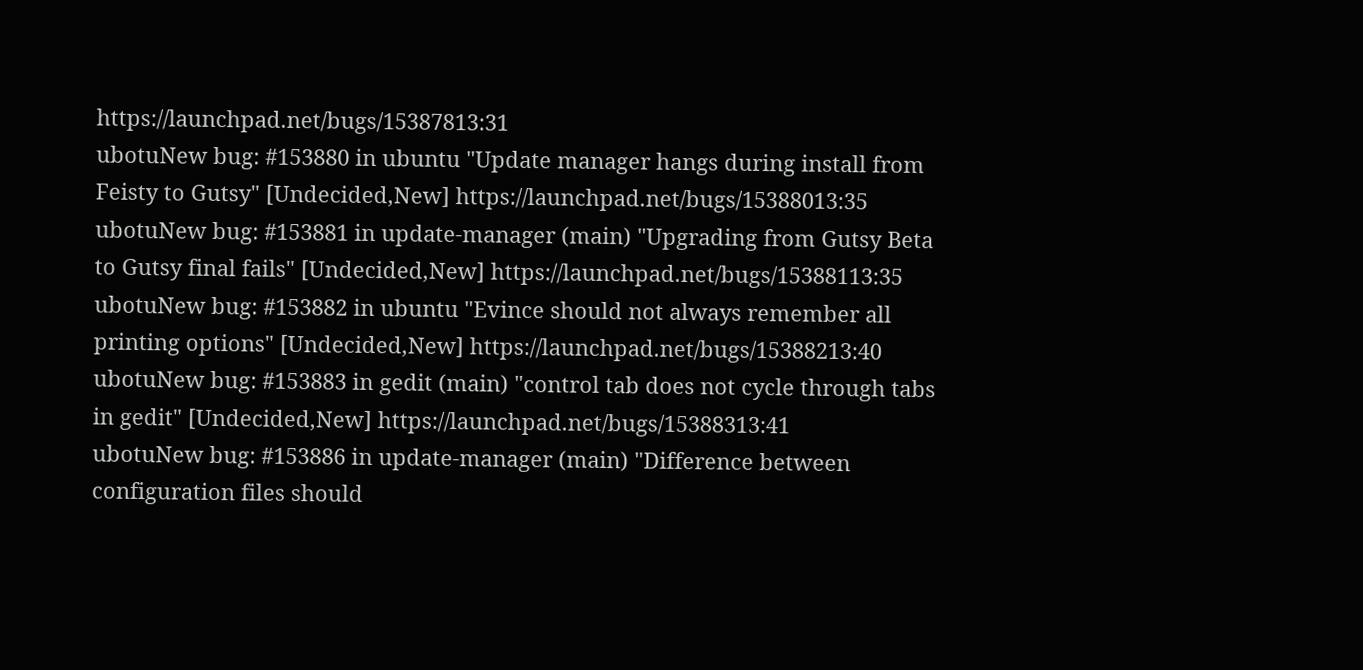https://launchpad.net/bugs/15387813:31
ubotuNew bug: #153880 in ubuntu "Update manager hangs during install from Feisty to Gutsy" [Undecided,New] https://launchpad.net/bugs/15388013:35
ubotuNew bug: #153881 in update-manager (main) "Upgrading from Gutsy Beta to Gutsy final fails" [Undecided,New] https://launchpad.net/bugs/15388113:35
ubotuNew bug: #153882 in ubuntu "Evince should not always remember all printing options" [Undecided,New] https://launchpad.net/bugs/15388213:40
ubotuNew bug: #153883 in gedit (main) "control tab does not cycle through tabs in gedit" [Undecided,New] https://launchpad.net/bugs/15388313:41
ubotuNew bug: #153886 in update-manager (main) "Difference between configuration files should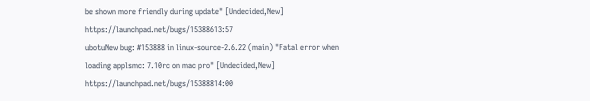be shown more friendly during update" [Undecided,New] https://launchpad.net/bugs/15388613:57
ubotuNew bug: #153888 in linux-source-2.6.22 (main) "Fatal error when loading applsmc: 7.10rc on mac pro" [Undecided,New] https://launchpad.net/bugs/15388814:00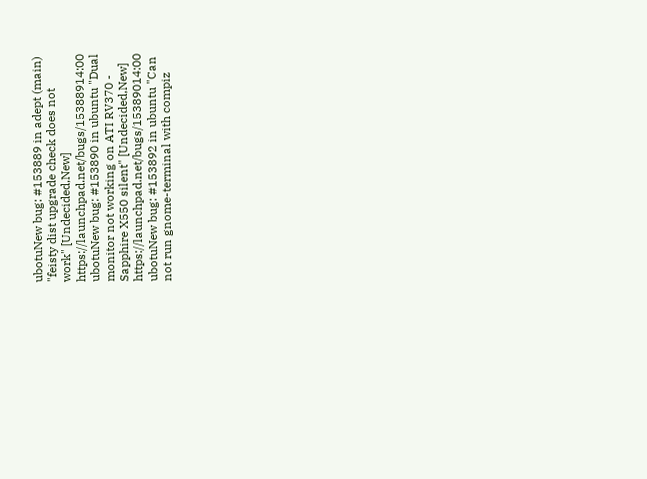ubotuNew bug: #153889 in adept (main) "feisty dist upgrade check does not work" [Undecided,New] https://launchpad.net/bugs/15388914:00
ubotuNew bug: #153890 in ubuntu "Dual monitor not working on ATI RV370 - Sapphire X550 silent" [Undecided,New] https://launchpad.net/bugs/15389014:00
ubotuNew bug: #153892 in ubuntu "Can not run gnome-terminal with compiz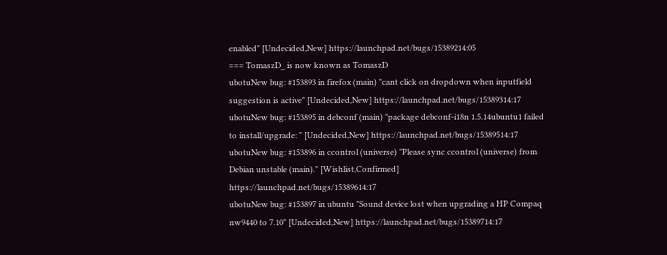enabled" [Undecided,New] https://launchpad.net/bugs/15389214:05
=== TomaszD_ is now known as TomaszD
ubotuNew bug: #153893 in firefox (main) "cant click on dropdown when inputfield suggestion is active" [Undecided,New] https://launchpad.net/bugs/15389314:17
ubotuNew bug: #153895 in debconf (main) "package debconf-i18n 1.5.14ubuntu1 failed to install/upgrade: " [Undecided,New] https://launchpad.net/bugs/15389514:17
ubotuNew bug: #153896 in ccontrol (universe) "Please sync ccontrol (universe) from Debian unstable (main)." [Wishlist,Confirmed] https://launchpad.net/bugs/15389614:17
ubotuNew bug: #153897 in ubuntu "Sound device lost when upgrading a HP Compaq nw9440 to 7.10" [Undecided,New] https://launchpad.net/bugs/15389714:17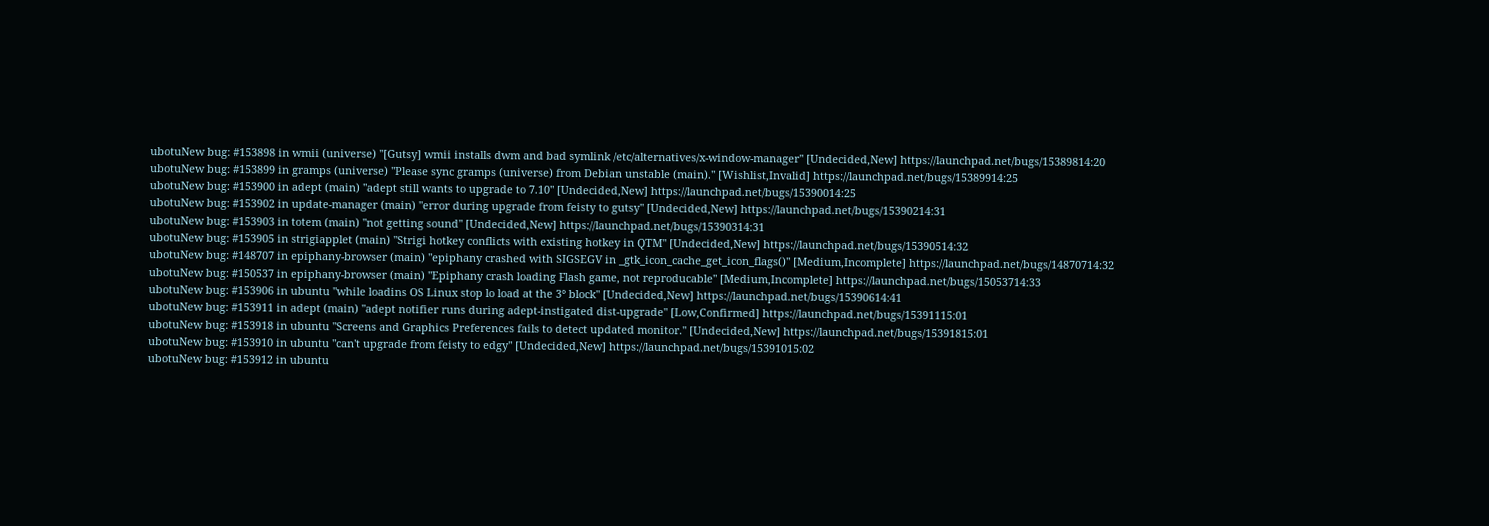ubotuNew bug: #153898 in wmii (universe) "[Gutsy] wmii installs dwm and bad symlink /etc/alternatives/x-window-manager" [Undecided,New] https://launchpad.net/bugs/15389814:20
ubotuNew bug: #153899 in gramps (universe) "Please sync gramps (universe) from Debian unstable (main)." [Wishlist,Invalid] https://launchpad.net/bugs/15389914:25
ubotuNew bug: #153900 in adept (main) "adept still wants to upgrade to 7.10" [Undecided,New] https://launchpad.net/bugs/15390014:25
ubotuNew bug: #153902 in update-manager (main) "error during upgrade from feisty to gutsy" [Undecided,New] https://launchpad.net/bugs/15390214:31
ubotuNew bug: #153903 in totem (main) "not getting sound" [Undecided,New] https://launchpad.net/bugs/15390314:31
ubotuNew bug: #153905 in strigiapplet (main) "Strigi hotkey conflicts with existing hotkey in QTM" [Undecided,New] https://launchpad.net/bugs/15390514:32
ubotuNew bug: #148707 in epiphany-browser (main) "epiphany crashed with SIGSEGV in _gtk_icon_cache_get_icon_flags()" [Medium,Incomplete] https://launchpad.net/bugs/14870714:32
ubotuNew bug: #150537 in epiphany-browser (main) "Epiphany crash loading Flash game, not reproducable" [Medium,Incomplete] https://launchpad.net/bugs/15053714:33
ubotuNew bug: #153906 in ubuntu "while loadins OS Linux stop lo load at the 3° block" [Undecided,New] https://launchpad.net/bugs/15390614:41
ubotuNew bug: #153911 in adept (main) "adept notifier runs during adept-instigated dist-upgrade" [Low,Confirmed] https://launchpad.net/bugs/15391115:01
ubotuNew bug: #153918 in ubuntu "Screens and Graphics Preferences fails to detect updated monitor." [Undecided,New] https://launchpad.net/bugs/15391815:01
ubotuNew bug: #153910 in ubuntu "can't upgrade from feisty to edgy" [Undecided,New] https://launchpad.net/bugs/15391015:02
ubotuNew bug: #153912 in ubuntu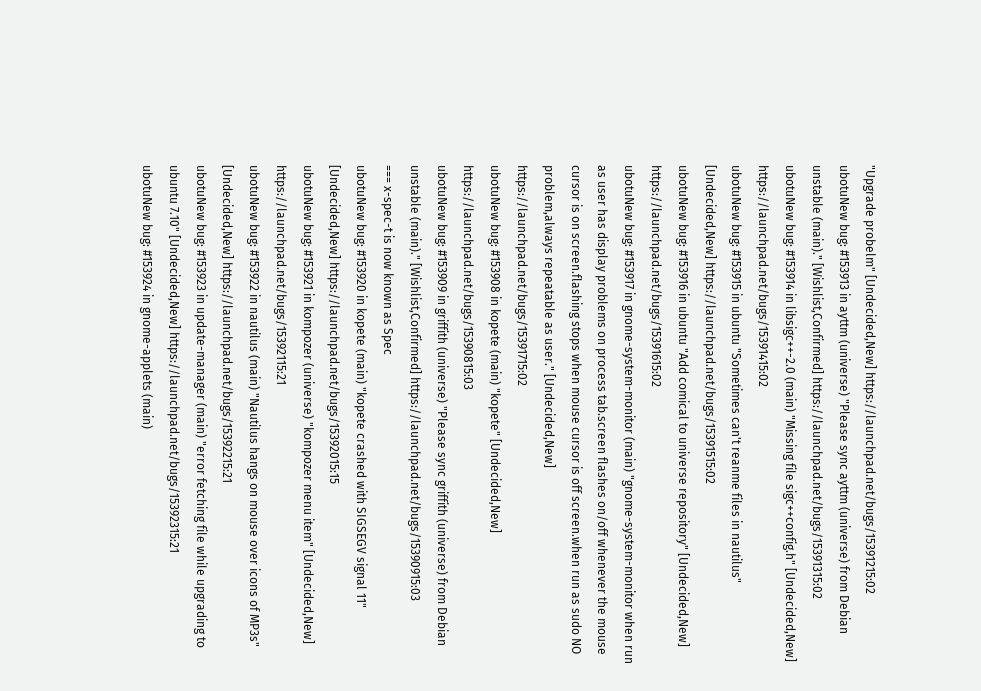"Upgrade probelm" [Undecided,New] https://launchpad.net/bugs/15391215:02
ubotuNew bug: #153913 in ayttm (universe) "Please sync ayttm (universe) from Debian unstable (main)." [Wishlist,Confirmed] https://launchpad.net/bugs/15391315:02
ubotuNew bug: #153914 in libsigc++-2.0 (main) "Missing file sigc++config.h" [Undecided,New] https://launchpad.net/bugs/15391415:02
ubotuNew bug: #153915 in ubuntu "Sometimes can't reanme files in nautilus" [Undecided,New] https://launchpad.net/bugs/15391515:02
ubotuNew bug: #153916 in ubuntu "Add comical to universe repository" [Undecided,New] https://launchpad.net/bugs/15391615:02
ubotuNew bug: #153917 in gnome-system-monitor (main) "gnome-system-monitor when run as user has display problems on process tab.screen flashes on/off whenever the mouse cursor is on screen.flashing stops when mouse cursor is off screen.when run as sudo NO problem,always repeatable as user." [Undecided,New] https://launchpad.net/bugs/15391715:02
ubotuNew bug: #153908 in kopete (main) "kopete" [Undecided,New] https://launchpad.net/bugs/15390815:03
ubotuNew bug: #153909 in griffith (universe) "Please sync griffith (universe) from Debian unstable (main)." [Wishlist,Confirmed] https://launchpad.net/bugs/15390915:03
=== x-spec-t is now known as Spec
ubotuNew bug: #153920 in kopete (main) "kopete crashed with SIGSEGV signal 11" [Undecided,New] https://launchpad.net/bugs/15392015:15
ubotuNew bug: #153921 in kompozer (universe) "kompozer menu item" [Undecided,New] https://launchpad.net/bugs/15392115:21
ubotuNew bug: #153922 in nautilus (main) "Nautilus hangs on mouse over icons of MP3s" [Undecided,New] https://launchpad.net/bugs/15392215:21
ubotuNew bug: #153923 in update-manager (main) "error fetching file while upgrading to ubuntu 7.10" [Undecided,New] https://launchpad.net/bugs/15392315:21
ubotuNew bug: #153924 in gnome-applets (main)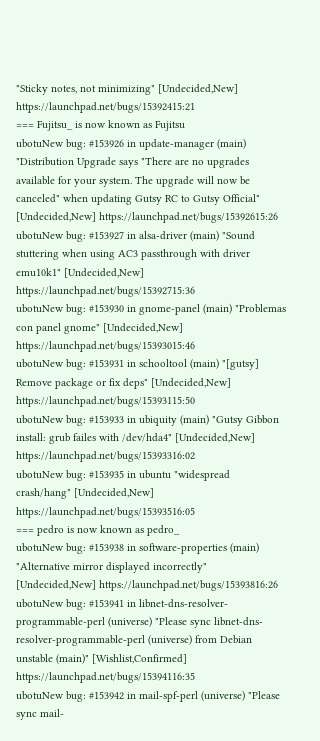"Sticky notes, not minimizing" [Undecided,New] https://launchpad.net/bugs/15392415:21
=== Fujitsu_ is now known as Fujitsu
ubotuNew bug: #153926 in update-manager (main) "Distribution Upgrade says "There are no upgrades available for your system. The upgrade will now be canceled" when updating Gutsy RC to Gutsy Official" [Undecided,New] https://launchpad.net/bugs/15392615:26
ubotuNew bug: #153927 in alsa-driver (main) "Sound stuttering when using AC3 passthrough with driver emu10k1" [Undecided,New] https://launchpad.net/bugs/15392715:36
ubotuNew bug: #153930 in gnome-panel (main) "Problemas con panel gnome" [Undecided,New] https://launchpad.net/bugs/15393015:46
ubotuNew bug: #153931 in schooltool (main) "[gutsy] Remove package or fix deps" [Undecided,New] https://launchpad.net/bugs/15393115:50
ubotuNew bug: #153933 in ubiquity (main) "Gutsy Gibbon install: grub failes with /dev/hda4" [Undecided,New] https://launchpad.net/bugs/15393316:02
ubotuNew bug: #153935 in ubuntu "widespread crash/hang" [Undecided,New] https://launchpad.net/bugs/15393516:05
=== pedro is now known as pedro_
ubotuNew bug: #153938 in software-properties (main) "Alternative mirror displayed incorrectly" [Undecided,New] https://launchpad.net/bugs/15393816:26
ubotuNew bug: #153941 in libnet-dns-resolver-programmable-perl (universe) "Please sync libnet-dns-resolver-programmable-perl (universe) from Debian unstable (main)" [Wishlist,Confirmed] https://launchpad.net/bugs/15394116:35
ubotuNew bug: #153942 in mail-spf-perl (universe) "Please sync mail-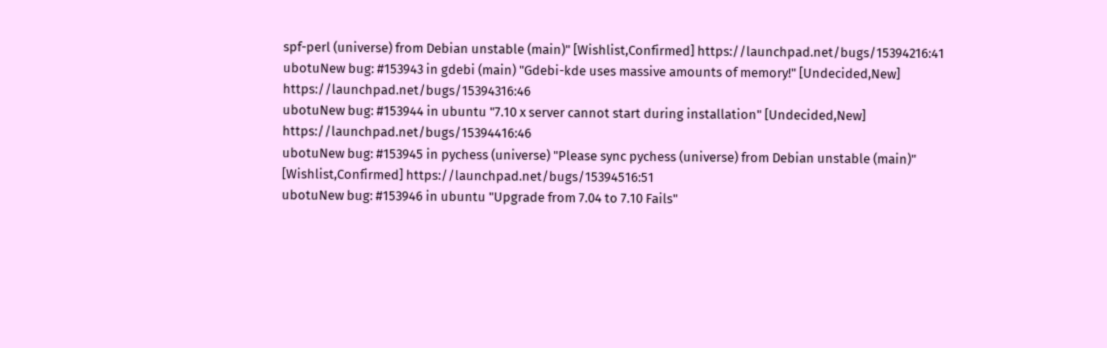spf-perl (universe) from Debian unstable (main)" [Wishlist,Confirmed] https://launchpad.net/bugs/15394216:41
ubotuNew bug: #153943 in gdebi (main) "Gdebi-kde uses massive amounts of memory!" [Undecided,New] https://launchpad.net/bugs/15394316:46
ubotuNew bug: #153944 in ubuntu "7.10 x server cannot start during installation" [Undecided,New] https://launchpad.net/bugs/15394416:46
ubotuNew bug: #153945 in pychess (universe) "Please sync pychess (universe) from Debian unstable (main)" [Wishlist,Confirmed] https://launchpad.net/bugs/15394516:51
ubotuNew bug: #153946 in ubuntu "Upgrade from 7.04 to 7.10 Fails"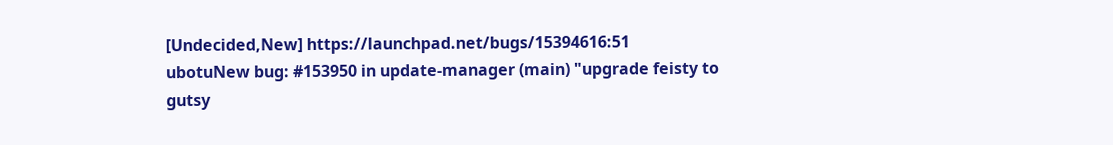[Undecided,New] https://launchpad.net/bugs/15394616:51
ubotuNew bug: #153950 in update-manager (main) "upgrade feisty to gutsy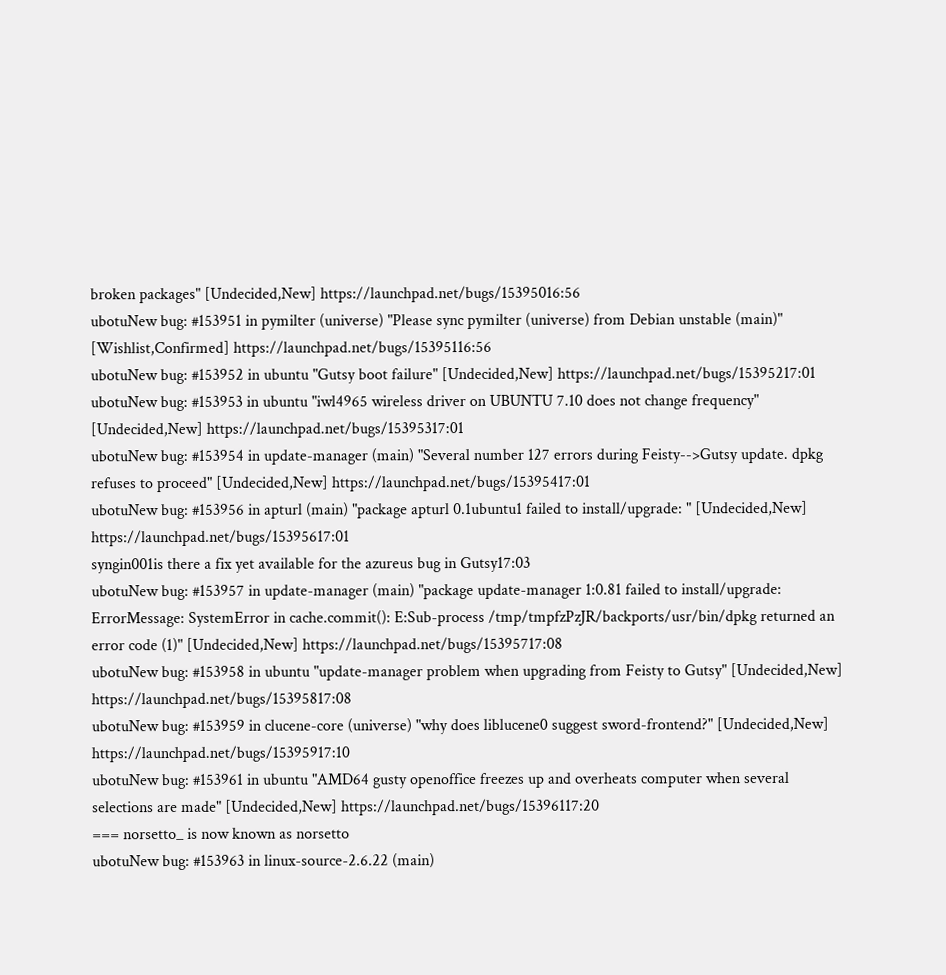broken packages" [Undecided,New] https://launchpad.net/bugs/15395016:56
ubotuNew bug: #153951 in pymilter (universe) "Please sync pymilter (universe) from Debian unstable (main)" [Wishlist,Confirmed] https://launchpad.net/bugs/15395116:56
ubotuNew bug: #153952 in ubuntu "Gutsy boot failure" [Undecided,New] https://launchpad.net/bugs/15395217:01
ubotuNew bug: #153953 in ubuntu "iwl4965 wireless driver on UBUNTU 7.10 does not change frequency" [Undecided,New] https://launchpad.net/bugs/15395317:01
ubotuNew bug: #153954 in update-manager (main) "Several number 127 errors during Feisty-->Gutsy update. dpkg refuses to proceed" [Undecided,New] https://launchpad.net/bugs/15395417:01
ubotuNew bug: #153956 in apturl (main) "package apturl 0.1ubuntu1 failed to install/upgrade: " [Undecided,New] https://launchpad.net/bugs/15395617:01
syngin001is there a fix yet available for the azureus bug in Gutsy17:03
ubotuNew bug: #153957 in update-manager (main) "package update-manager 1:0.81 failed to install/upgrade: ErrorMessage: SystemError in cache.commit(): E:Sub-process /tmp/tmpfzPzJR/backports/usr/bin/dpkg returned an error code (1)" [Undecided,New] https://launchpad.net/bugs/15395717:08
ubotuNew bug: #153958 in ubuntu "update-manager problem when upgrading from Feisty to Gutsy" [Undecided,New] https://launchpad.net/bugs/15395817:08
ubotuNew bug: #153959 in clucene-core (universe) "why does liblucene0 suggest sword-frontend?" [Undecided,New] https://launchpad.net/bugs/15395917:10
ubotuNew bug: #153961 in ubuntu "AMD64 gusty openoffice freezes up and overheats computer when several selections are made" [Undecided,New] https://launchpad.net/bugs/15396117:20
=== norsetto_ is now known as norsetto
ubotuNew bug: #153963 in linux-source-2.6.22 (main)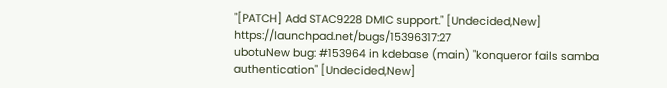"[PATCH] Add STAC9228 DMIC support." [Undecided,New] https://launchpad.net/bugs/15396317:27
ubotuNew bug: #153964 in kdebase (main) "konqueror fails samba authentication" [Undecided,New]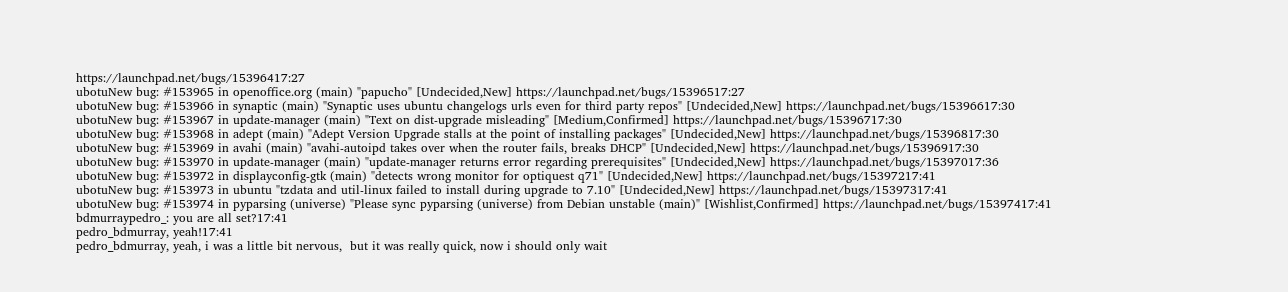https://launchpad.net/bugs/15396417:27
ubotuNew bug: #153965 in openoffice.org (main) "papucho" [Undecided,New] https://launchpad.net/bugs/15396517:27
ubotuNew bug: #153966 in synaptic (main) "Synaptic uses ubuntu changelogs urls even for third party repos" [Undecided,New] https://launchpad.net/bugs/15396617:30
ubotuNew bug: #153967 in update-manager (main) "Text on dist-upgrade misleading" [Medium,Confirmed] https://launchpad.net/bugs/15396717:30
ubotuNew bug: #153968 in adept (main) "Adept Version Upgrade stalls at the point of installing packages" [Undecided,New] https://launchpad.net/bugs/15396817:30
ubotuNew bug: #153969 in avahi (main) "avahi-autoipd takes over when the router fails, breaks DHCP" [Undecided,New] https://launchpad.net/bugs/15396917:30
ubotuNew bug: #153970 in update-manager (main) "update-manager returns error regarding prerequisites" [Undecided,New] https://launchpad.net/bugs/15397017:36
ubotuNew bug: #153972 in displayconfig-gtk (main) "detects wrong monitor for optiquest q71" [Undecided,New] https://launchpad.net/bugs/15397217:41
ubotuNew bug: #153973 in ubuntu "tzdata and util-linux failed to install during upgrade to 7.10" [Undecided,New] https://launchpad.net/bugs/15397317:41
ubotuNew bug: #153974 in pyparsing (universe) "Please sync pyparsing (universe) from Debian unstable (main)" [Wishlist,Confirmed] https://launchpad.net/bugs/15397417:41
bdmurraypedro_: you are all set?17:41
pedro_bdmurray, yeah!17:41
pedro_bdmurray, yeah, i was a little bit nervous,  but it was really quick, now i should only wait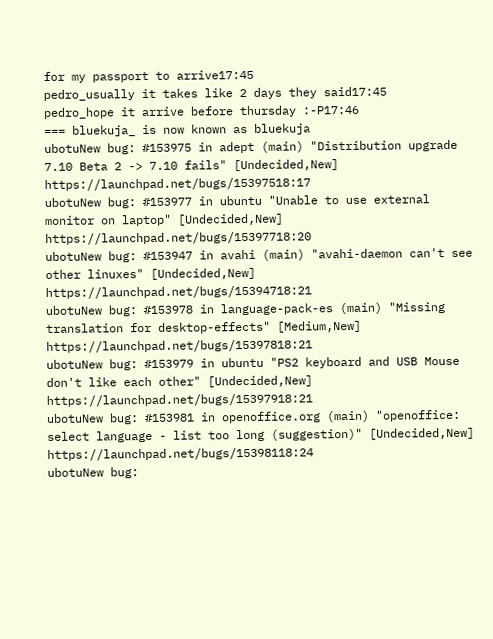for my passport to arrive17:45
pedro_usually it takes like 2 days they said17:45
pedro_hope it arrive before thursday :-P17:46
=== bluekuja_ is now known as bluekuja
ubotuNew bug: #153975 in adept (main) "Distribution upgrade 7.10 Beta 2 -> 7.10 fails" [Undecided,New] https://launchpad.net/bugs/15397518:17
ubotuNew bug: #153977 in ubuntu "Unable to use external monitor on laptop" [Undecided,New] https://launchpad.net/bugs/15397718:20
ubotuNew bug: #153947 in avahi (main) "avahi-daemon can't see other linuxes" [Undecided,New] https://launchpad.net/bugs/15394718:21
ubotuNew bug: #153978 in language-pack-es (main) "Missing translation for desktop-effects" [Medium,New] https://launchpad.net/bugs/15397818:21
ubotuNew bug: #153979 in ubuntu "PS2 keyboard and USB Mouse don't like each other" [Undecided,New] https://launchpad.net/bugs/15397918:21
ubotuNew bug: #153981 in openoffice.org (main) "openoffice: select language - list too long (suggestion)" [Undecided,New] https://launchpad.net/bugs/15398118:24
ubotuNew bug: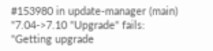#153980 in update-manager (main) "7.04->7.10 "Upgrade" fails: "Getting upgrade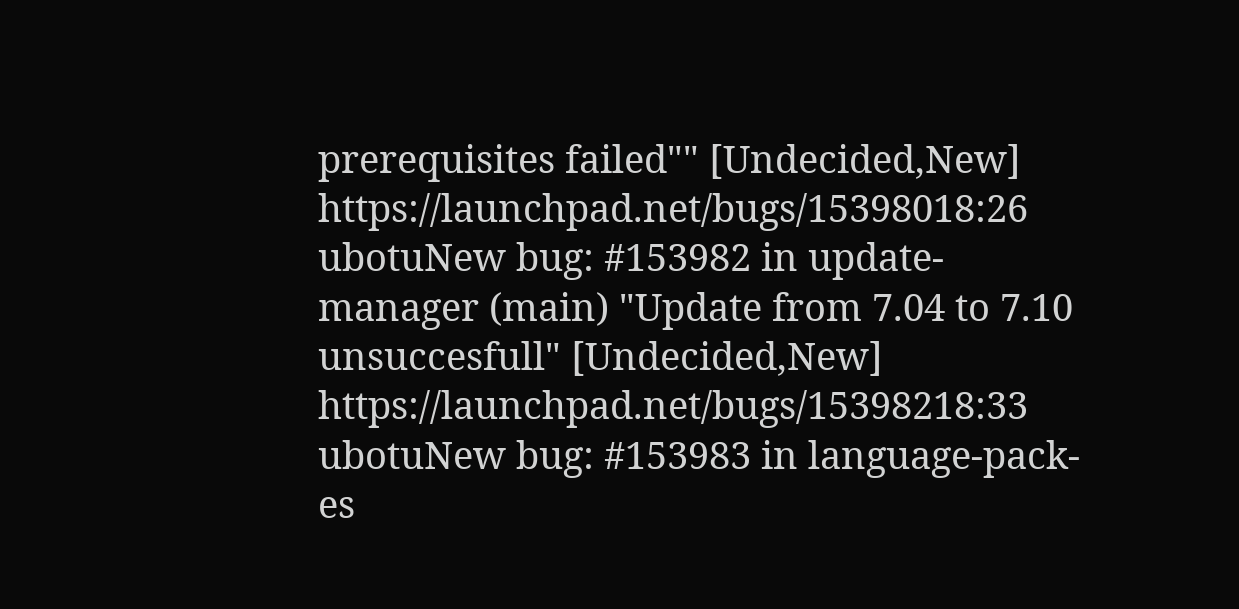prerequisites failed"" [Undecided,New] https://launchpad.net/bugs/15398018:26
ubotuNew bug: #153982 in update-manager (main) "Update from 7.04 to 7.10 unsuccesfull" [Undecided,New] https://launchpad.net/bugs/15398218:33
ubotuNew bug: #153983 in language-pack-es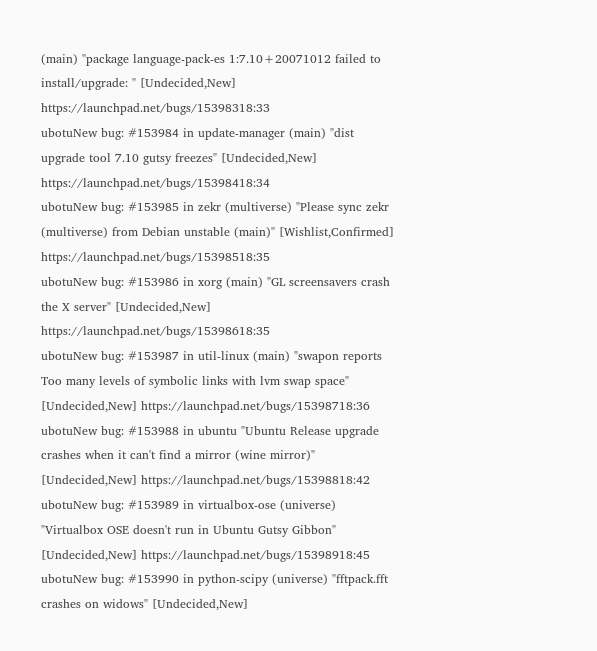(main) "package language-pack-es 1:7.10+20071012 failed to install/upgrade: " [Undecided,New] https://launchpad.net/bugs/15398318:33
ubotuNew bug: #153984 in update-manager (main) "dist upgrade tool 7.10 gutsy freezes" [Undecided,New] https://launchpad.net/bugs/15398418:34
ubotuNew bug: #153985 in zekr (multiverse) "Please sync zekr (multiverse) from Debian unstable (main)" [Wishlist,Confirmed] https://launchpad.net/bugs/15398518:35
ubotuNew bug: #153986 in xorg (main) "GL screensavers crash the X server" [Undecided,New] https://launchpad.net/bugs/15398618:35
ubotuNew bug: #153987 in util-linux (main) "swapon reports Too many levels of symbolic links with lvm swap space" [Undecided,New] https://launchpad.net/bugs/15398718:36
ubotuNew bug: #153988 in ubuntu "Ubuntu Release upgrade crashes when it can't find a mirror (wine mirror)" [Undecided,New] https://launchpad.net/bugs/15398818:42
ubotuNew bug: #153989 in virtualbox-ose (universe) "Virtualbox OSE doesn't run in Ubuntu Gutsy Gibbon" [Undecided,New] https://launchpad.net/bugs/15398918:45
ubotuNew bug: #153990 in python-scipy (universe) "fftpack.fft crashes on widows" [Undecided,New]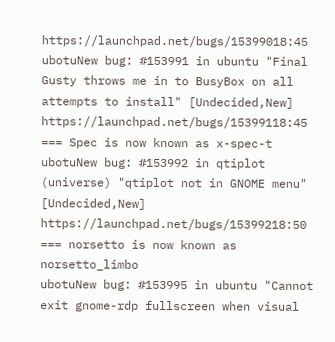https://launchpad.net/bugs/15399018:45
ubotuNew bug: #153991 in ubuntu "Final Gusty throws me in to BusyBox on all attempts to install" [Undecided,New] https://launchpad.net/bugs/15399118:45
=== Spec is now known as x-spec-t
ubotuNew bug: #153992 in qtiplot (universe) "qtiplot not in GNOME menu" [Undecided,New] https://launchpad.net/bugs/15399218:50
=== norsetto is now known as norsetto_limbo
ubotuNew bug: #153995 in ubuntu "Cannot exit gnome-rdp fullscreen when visual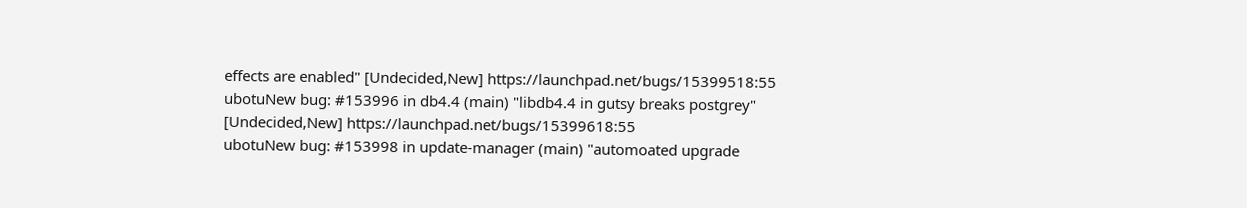effects are enabled" [Undecided,New] https://launchpad.net/bugs/15399518:55
ubotuNew bug: #153996 in db4.4 (main) "libdb4.4 in gutsy breaks postgrey" [Undecided,New] https://launchpad.net/bugs/15399618:55
ubotuNew bug: #153998 in update-manager (main) "automoated upgrade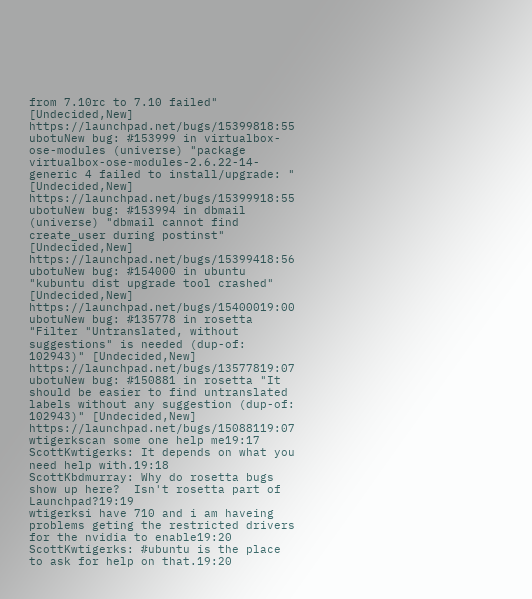from 7.10rc to 7.10 failed" [Undecided,New] https://launchpad.net/bugs/15399818:55
ubotuNew bug: #153999 in virtualbox-ose-modules (universe) "package virtualbox-ose-modules-2.6.22-14-generic 4 failed to install/upgrade: " [Undecided,New] https://launchpad.net/bugs/15399918:55
ubotuNew bug: #153994 in dbmail (universe) "dbmail cannot find create_user during postinst" [Undecided,New] https://launchpad.net/bugs/15399418:56
ubotuNew bug: #154000 in ubuntu "kubuntu dist upgrade tool crashed" [Undecided,New] https://launchpad.net/bugs/15400019:00
ubotuNew bug: #135778 in rosetta "Filter "Untranslated, without suggestions" is needed (dup-of: 102943)" [Undecided,New] https://launchpad.net/bugs/13577819:07
ubotuNew bug: #150881 in rosetta "It should be easier to find untranslated labels without any suggestion (dup-of: 102943)" [Undecided,New] https://launchpad.net/bugs/15088119:07
wtigerkscan some one help me19:17
ScottKwtigerks: It depends on what you need help with.19:18
ScottKbdmurray: Why do rosetta bugs show up here?  Isn't rosetta part of Launchpad?19:19
wtigerksi have 710 and i am haveing problems geting the restricted drivers for the nvidia to enable19:20
ScottKwtigerks: #ubuntu is the place to ask for help on that.19:20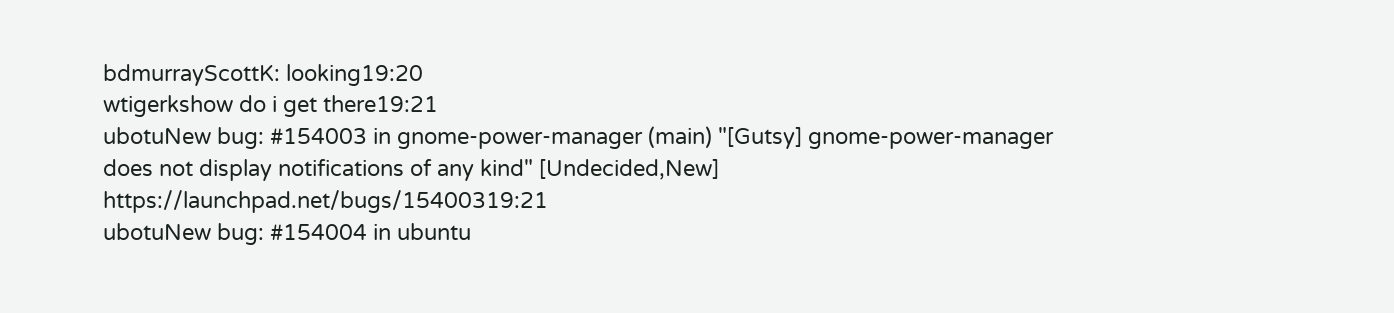bdmurrayScottK: looking19:20
wtigerkshow do i get there19:21
ubotuNew bug: #154003 in gnome-power-manager (main) "[Gutsy] gnome-power-manager does not display notifications of any kind" [Undecided,New] https://launchpad.net/bugs/15400319:21
ubotuNew bug: #154004 in ubuntu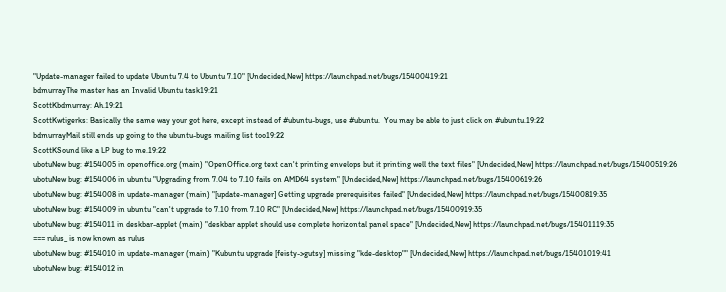"Update-manager failed to update Ubuntu 7.4 to Ubuntu 7.10" [Undecided,New] https://launchpad.net/bugs/15400419:21
bdmurrayThe master has an Invalid Ubuntu task19:21
ScottKbdmurray: Ah.19:21
ScottKwtigerks: Basically the same way your got here, except instead of #ubuntu-bugs, use #ubuntu.  You may be able to just click on #ubuntu.19:22
bdmurrayMail still ends up going to the ubuntu-bugs mailing list too19:22
ScottKSound like a LP bug to me.19:22
ubotuNew bug: #154005 in openoffice.org (main) "OpenOffice.org text can't printing envelops but it printing well the text files" [Undecided,New] https://launchpad.net/bugs/15400519:26
ubotuNew bug: #154006 in ubuntu "Upgrading from 7.04 to 7.10 fails on AMD64 system" [Undecided,New] https://launchpad.net/bugs/15400619:26
ubotuNew bug: #154008 in update-manager (main) "[update-manager] Getting upgrade prerequisites failed" [Undecided,New] https://launchpad.net/bugs/15400819:35
ubotuNew bug: #154009 in ubuntu "can't upgrade to 7.10 from 7.10 RC" [Undecided,New] https://launchpad.net/bugs/15400919:35
ubotuNew bug: #154011 in deskbar-applet (main) "deskbar applet should use complete horizontal panel space" [Undecided,New] https://launchpad.net/bugs/15401119:35
=== rulus_ is now known as rulus
ubotuNew bug: #154010 in update-manager (main) "Kubuntu upgrade [feisty->gutsy] missing "kde-desktop"" [Undecided,New] https://launchpad.net/bugs/15401019:41
ubotuNew bug: #154012 in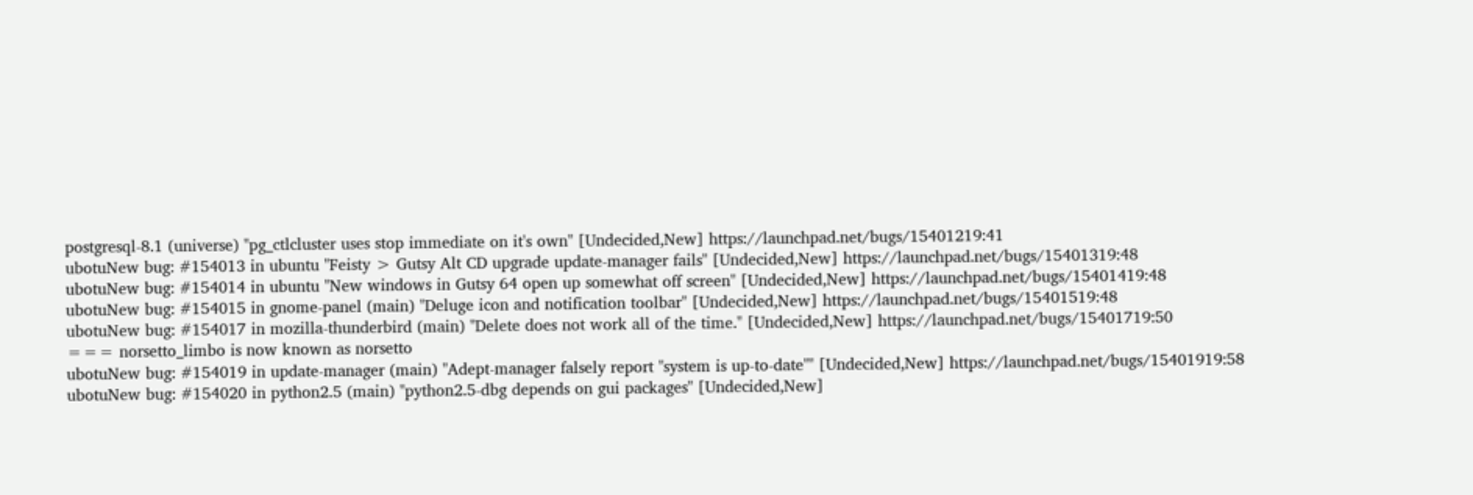postgresql-8.1 (universe) "pg_ctlcluster uses stop immediate on it's own" [Undecided,New] https://launchpad.net/bugs/15401219:41
ubotuNew bug: #154013 in ubuntu "Feisty > Gutsy Alt CD upgrade update-manager fails" [Undecided,New] https://launchpad.net/bugs/15401319:48
ubotuNew bug: #154014 in ubuntu "New windows in Gutsy 64 open up somewhat off screen" [Undecided,New] https://launchpad.net/bugs/15401419:48
ubotuNew bug: #154015 in gnome-panel (main) "Deluge icon and notification toolbar" [Undecided,New] https://launchpad.net/bugs/15401519:48
ubotuNew bug: #154017 in mozilla-thunderbird (main) "Delete does not work all of the time." [Undecided,New] https://launchpad.net/bugs/15401719:50
=== norsetto_limbo is now known as norsetto
ubotuNew bug: #154019 in update-manager (main) "Adept-manager falsely report "system is up-to-date"" [Undecided,New] https://launchpad.net/bugs/15401919:58
ubotuNew bug: #154020 in python2.5 (main) "python2.5-dbg depends on gui packages" [Undecided,New]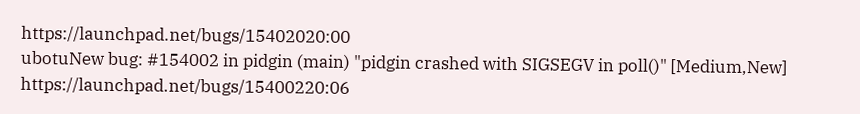https://launchpad.net/bugs/15402020:00
ubotuNew bug: #154002 in pidgin (main) "pidgin crashed with SIGSEGV in poll()" [Medium,New] https://launchpad.net/bugs/15400220:06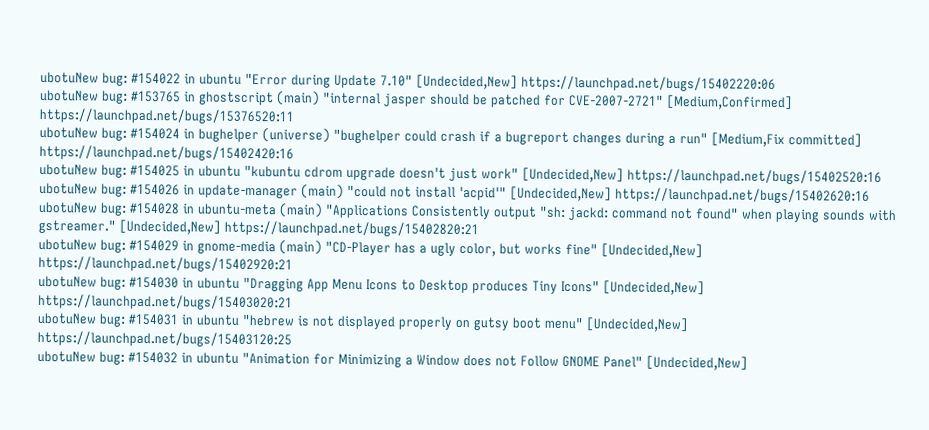ubotuNew bug: #154022 in ubuntu "Error during Update 7.10" [Undecided,New] https://launchpad.net/bugs/15402220:06
ubotuNew bug: #153765 in ghostscript (main) "internal jasper should be patched for CVE-2007-2721" [Medium,Confirmed] https://launchpad.net/bugs/15376520:11
ubotuNew bug: #154024 in bughelper (universe) "bughelper could crash if a bugreport changes during a run" [Medium,Fix committed] https://launchpad.net/bugs/15402420:16
ubotuNew bug: #154025 in ubuntu "kubuntu cdrom upgrade doesn't just work" [Undecided,New] https://launchpad.net/bugs/15402520:16
ubotuNew bug: #154026 in update-manager (main) "could not install 'acpid'" [Undecided,New] https://launchpad.net/bugs/15402620:16
ubotuNew bug: #154028 in ubuntu-meta (main) "Applications Consistently output "sh: jackd: command not found" when playing sounds with gstreamer." [Undecided,New] https://launchpad.net/bugs/15402820:21
ubotuNew bug: #154029 in gnome-media (main) "CD-Player has a ugly color, but works fine" [Undecided,New] https://launchpad.net/bugs/15402920:21
ubotuNew bug: #154030 in ubuntu "Dragging App Menu Icons to Desktop produces Tiny Icons" [Undecided,New] https://launchpad.net/bugs/15403020:21
ubotuNew bug: #154031 in ubuntu "hebrew is not displayed properly on gutsy boot menu" [Undecided,New] https://launchpad.net/bugs/15403120:25
ubotuNew bug: #154032 in ubuntu "Animation for Minimizing a Window does not Follow GNOME Panel" [Undecided,New]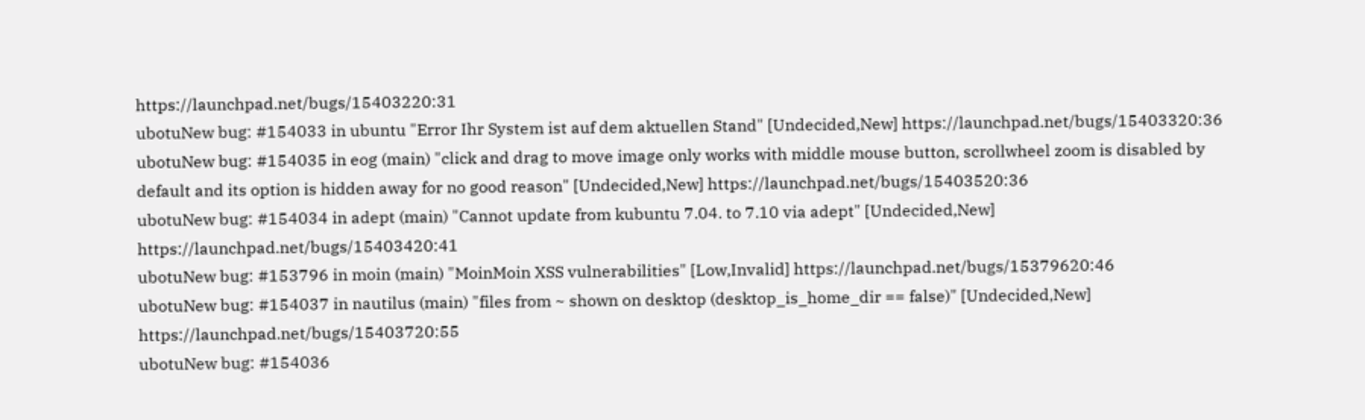https://launchpad.net/bugs/15403220:31
ubotuNew bug: #154033 in ubuntu "Error Ihr System ist auf dem aktuellen Stand" [Undecided,New] https://launchpad.net/bugs/15403320:36
ubotuNew bug: #154035 in eog (main) "click and drag to move image only works with middle mouse button, scrollwheel zoom is disabled by default and its option is hidden away for no good reason" [Undecided,New] https://launchpad.net/bugs/15403520:36
ubotuNew bug: #154034 in adept (main) "Cannot update from kubuntu 7.04. to 7.10 via adept" [Undecided,New] https://launchpad.net/bugs/15403420:41
ubotuNew bug: #153796 in moin (main) "MoinMoin XSS vulnerabilities" [Low,Invalid] https://launchpad.net/bugs/15379620:46
ubotuNew bug: #154037 in nautilus (main) "files from ~ shown on desktop (desktop_is_home_dir == false)" [Undecided,New] https://launchpad.net/bugs/15403720:55
ubotuNew bug: #154036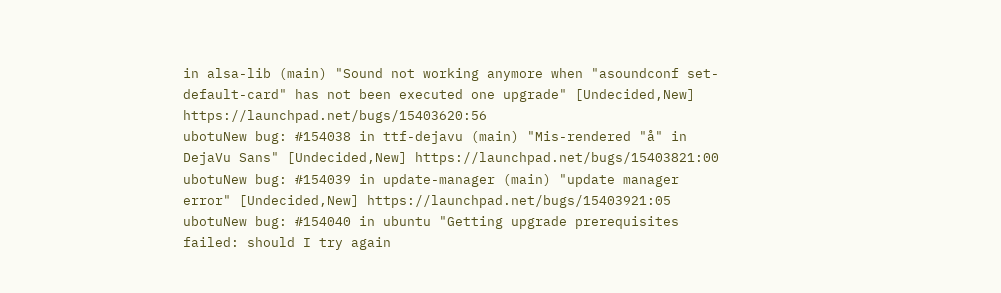in alsa-lib (main) "Sound not working anymore when "asoundconf set-default-card" has not been executed one upgrade" [Undecided,New] https://launchpad.net/bugs/15403620:56
ubotuNew bug: #154038 in ttf-dejavu (main) "Mis-rendered "å" in DejaVu Sans" [Undecided,New] https://launchpad.net/bugs/15403821:00
ubotuNew bug: #154039 in update-manager (main) "update manager error" [Undecided,New] https://launchpad.net/bugs/15403921:05
ubotuNew bug: #154040 in ubuntu "Getting upgrade prerequisites failed: should I try again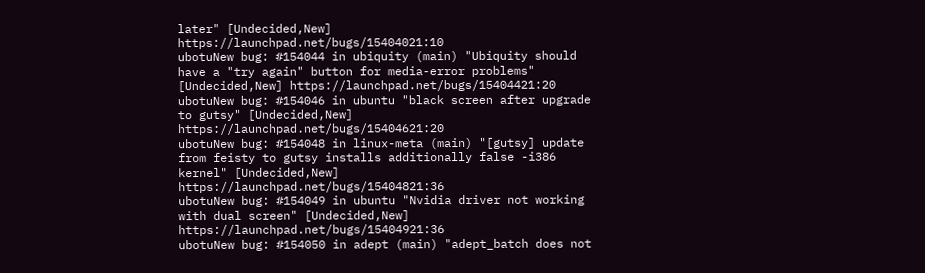later" [Undecided,New] https://launchpad.net/bugs/15404021:10
ubotuNew bug: #154044 in ubiquity (main) "Ubiquity should have a "try again" button for media-error problems" [Undecided,New] https://launchpad.net/bugs/15404421:20
ubotuNew bug: #154046 in ubuntu "black screen after upgrade to gutsy" [Undecided,New] https://launchpad.net/bugs/15404621:20
ubotuNew bug: #154048 in linux-meta (main) "[gutsy] update from feisty to gutsy installs additionally false -i386 kernel" [Undecided,New] https://launchpad.net/bugs/15404821:36
ubotuNew bug: #154049 in ubuntu "Nvidia driver not working with dual screen" [Undecided,New] https://launchpad.net/bugs/15404921:36
ubotuNew bug: #154050 in adept (main) "adept_batch does not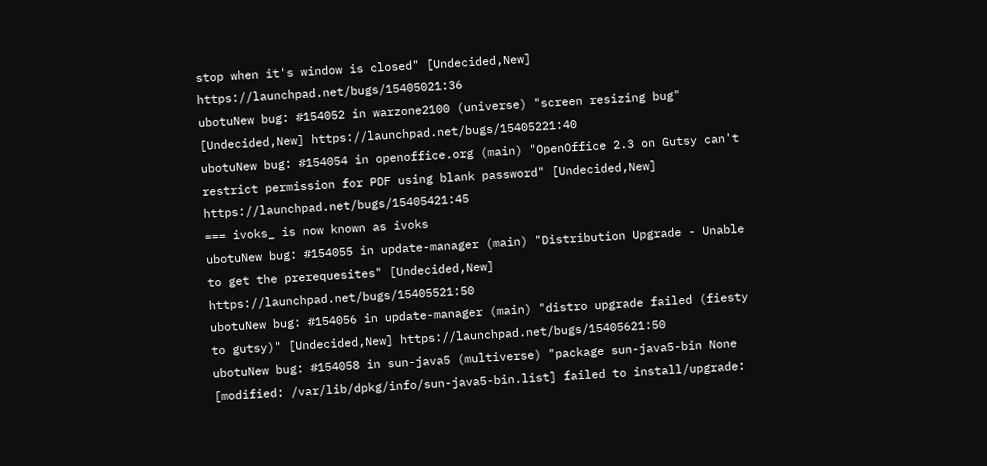stop when it's window is closed" [Undecided,New] https://launchpad.net/bugs/15405021:36
ubotuNew bug: #154052 in warzone2100 (universe) "screen resizing bug" [Undecided,New] https://launchpad.net/bugs/15405221:40
ubotuNew bug: #154054 in openoffice.org (main) "OpenOffice 2.3 on Gutsy can't restrict permission for PDF using blank password" [Undecided,New] https://launchpad.net/bugs/15405421:45
=== ivoks_ is now known as ivoks
ubotuNew bug: #154055 in update-manager (main) "Distribution Upgrade - Unable to get the prerequesites" [Undecided,New] https://launchpad.net/bugs/15405521:50
ubotuNew bug: #154056 in update-manager (main) "distro upgrade failed (fiesty to gutsy)" [Undecided,New] https://launchpad.net/bugs/15405621:50
ubotuNew bug: #154058 in sun-java5 (multiverse) "package sun-java5-bin None [modified: /var/lib/dpkg/info/sun-java5-bin.list] failed to install/upgrade: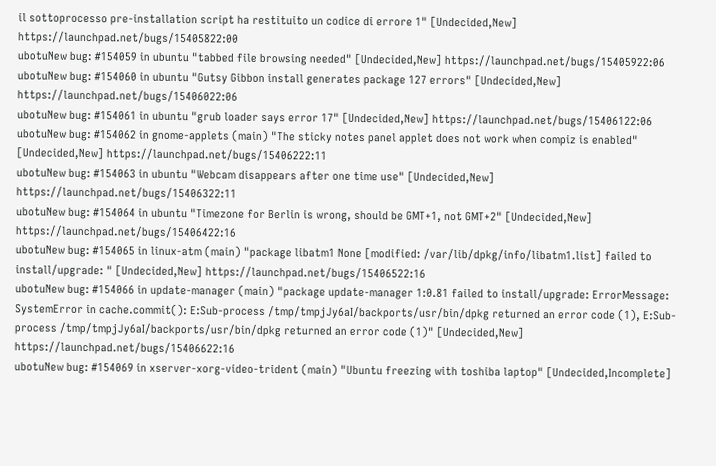il sottoprocesso pre-installation script ha restituito un codice di errore 1" [Undecided,New] https://launchpad.net/bugs/15405822:00
ubotuNew bug: #154059 in ubuntu "tabbed file browsing needed" [Undecided,New] https://launchpad.net/bugs/15405922:06
ubotuNew bug: #154060 in ubuntu "Gutsy Gibbon install generates package 127 errors" [Undecided,New] https://launchpad.net/bugs/15406022:06
ubotuNew bug: #154061 in ubuntu "grub loader says error 17" [Undecided,New] https://launchpad.net/bugs/15406122:06
ubotuNew bug: #154062 in gnome-applets (main) "The sticky notes panel applet does not work when compiz is enabled" [Undecided,New] https://launchpad.net/bugs/15406222:11
ubotuNew bug: #154063 in ubuntu "Webcam disappears after one time use" [Undecided,New] https://launchpad.net/bugs/15406322:11
ubotuNew bug: #154064 in ubuntu "Timezone for Berlin is wrong, should be GMT+1, not GMT+2" [Undecided,New] https://launchpad.net/bugs/15406422:16
ubotuNew bug: #154065 in linux-atm (main) "package libatm1 None [modified: /var/lib/dpkg/info/libatm1.list] failed to install/upgrade: " [Undecided,New] https://launchpad.net/bugs/15406522:16
ubotuNew bug: #154066 in update-manager (main) "package update-manager 1:0.81 failed to install/upgrade: ErrorMessage: SystemError in cache.commit(): E:Sub-process /tmp/tmpjJy6aI/backports/usr/bin/dpkg returned an error code (1), E:Sub-process /tmp/tmpjJy6aI/backports/usr/bin/dpkg returned an error code (1)" [Undecided,New] https://launchpad.net/bugs/15406622:16
ubotuNew bug: #154069 in xserver-xorg-video-trident (main) "Ubuntu freezing with toshiba laptop" [Undecided,Incomplete]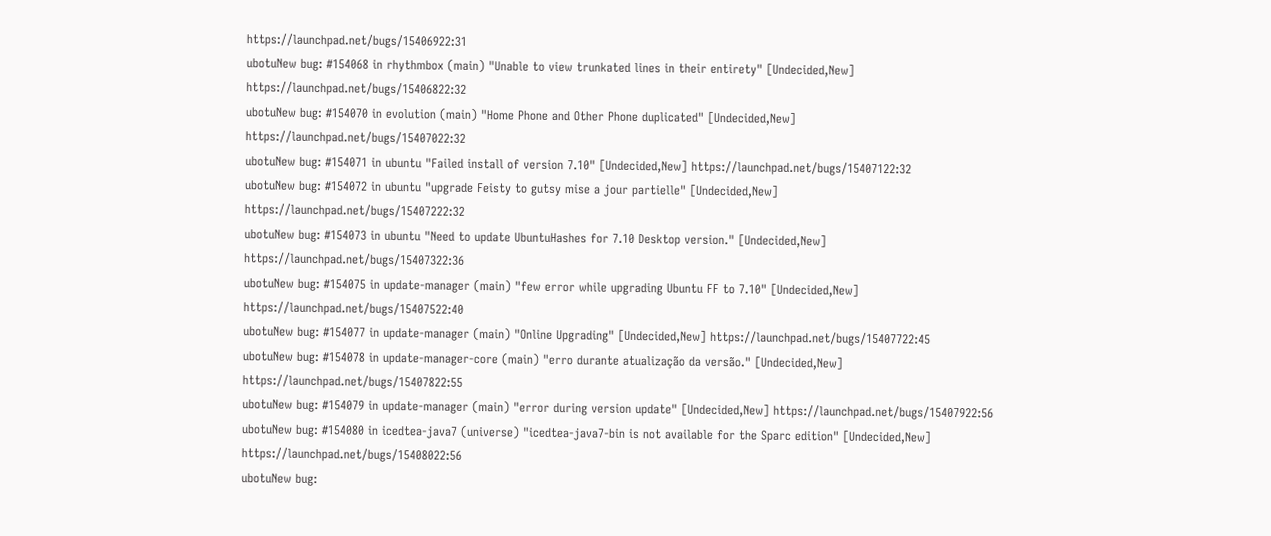https://launchpad.net/bugs/15406922:31
ubotuNew bug: #154068 in rhythmbox (main) "Unable to view trunkated lines in their entirety" [Undecided,New] https://launchpad.net/bugs/15406822:32
ubotuNew bug: #154070 in evolution (main) "Home Phone and Other Phone duplicated" [Undecided,New] https://launchpad.net/bugs/15407022:32
ubotuNew bug: #154071 in ubuntu "Failed install of version 7.10" [Undecided,New] https://launchpad.net/bugs/15407122:32
ubotuNew bug: #154072 in ubuntu "upgrade Feisty to gutsy mise a jour partielle" [Undecided,New] https://launchpad.net/bugs/15407222:32
ubotuNew bug: #154073 in ubuntu "Need to update UbuntuHashes for 7.10 Desktop version." [Undecided,New] https://launchpad.net/bugs/15407322:36
ubotuNew bug: #154075 in update-manager (main) "few error while upgrading Ubuntu FF to 7.10" [Undecided,New] https://launchpad.net/bugs/15407522:40
ubotuNew bug: #154077 in update-manager (main) "Online Upgrading" [Undecided,New] https://launchpad.net/bugs/15407722:45
ubotuNew bug: #154078 in update-manager-core (main) "erro durante atualização da versão." [Undecided,New] https://launchpad.net/bugs/15407822:55
ubotuNew bug: #154079 in update-manager (main) "error during version update" [Undecided,New] https://launchpad.net/bugs/15407922:56
ubotuNew bug: #154080 in icedtea-java7 (universe) "icedtea-java7-bin is not available for the Sparc edition" [Undecided,New] https://launchpad.net/bugs/15408022:56
ubotuNew bug: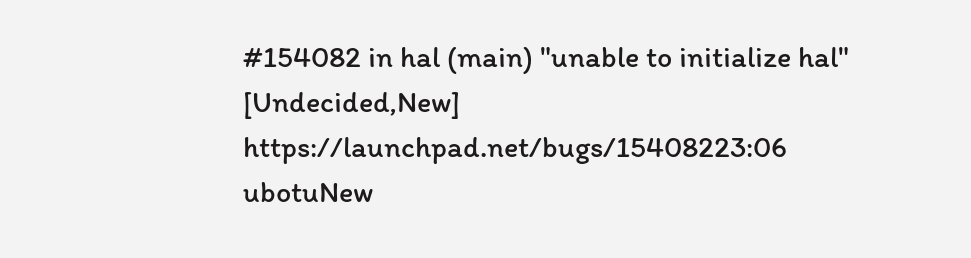#154082 in hal (main) "unable to initialize hal" [Undecided,New] https://launchpad.net/bugs/15408223:06
ubotuNew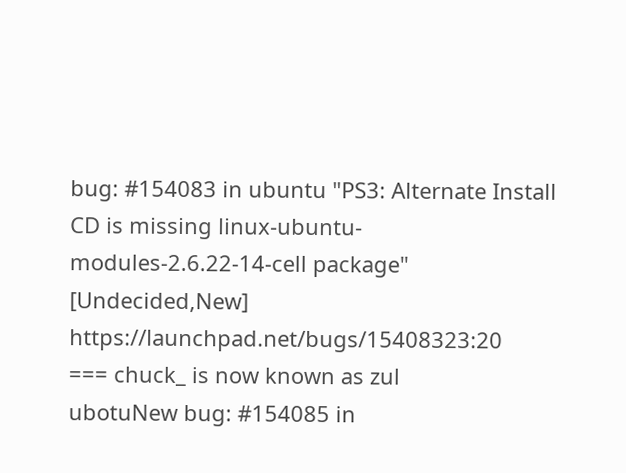bug: #154083 in ubuntu "PS3: Alternate Install CD is missing linux-ubuntu-modules-2.6.22-14-cell package" [Undecided,New] https://launchpad.net/bugs/15408323:20
=== chuck_ is now known as zul
ubotuNew bug: #154085 in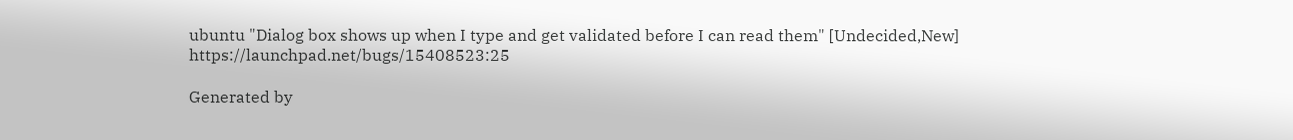ubuntu "Dialog box shows up when I type and get validated before I can read them" [Undecided,New] https://launchpad.net/bugs/15408523:25

Generated by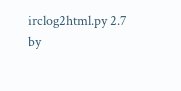irclog2html.py 2.7 by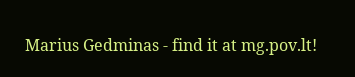Marius Gedminas - find it at mg.pov.lt!